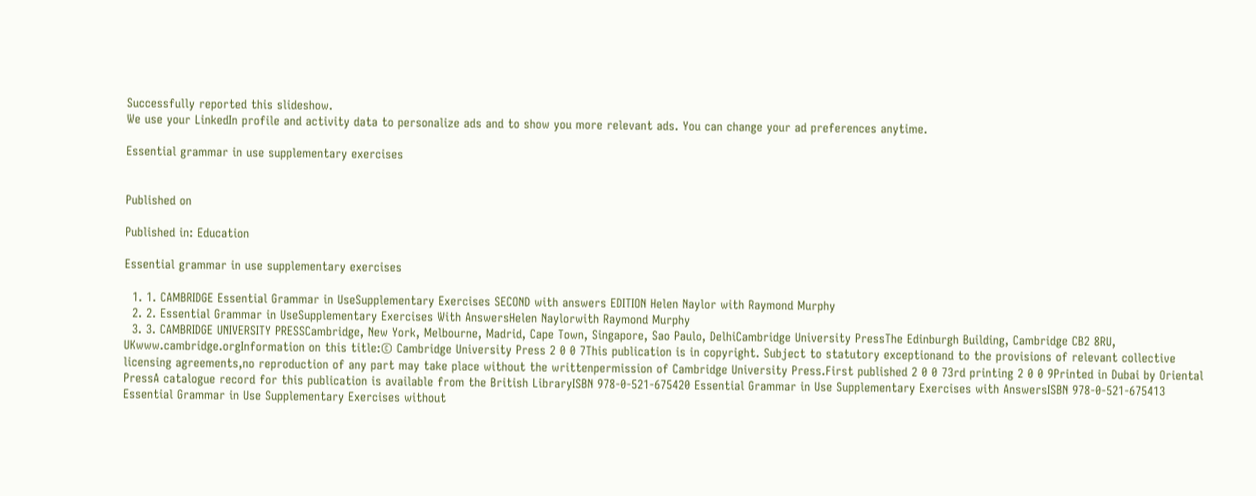Successfully reported this slideshow.
We use your LinkedIn profile and activity data to personalize ads and to show you more relevant ads. You can change your ad preferences anytime.

Essential grammar in use supplementary exercises


Published on

Published in: Education

Essential grammar in use supplementary exercises

  1. 1. CAMBRIDGE Essential Grammar in UseSupplementary Exercises SECOND with answers EDITION Helen Naylor with Raymond Murphy
  2. 2. Essential Grammar in UseSupplementary Exercises With AnswersHelen Naylorwith Raymond Murphy
  3. 3. CAMBRIDGE UNIVERSITY PRESSCambridge, New York, Melbourne, Madrid, Cape Town, Singapore, Sao Paulo, DelhiCambridge University PressThe Edinburgh Building, Cambridge CB2 8RU, UKwww.cambridge.orgInformation on this title:© Cambridge University Press 2 0 0 7This publication is in copyright. Subject to statutory exceptionand to the provisions of relevant collective licensing agreements,no reproduction of any part may take place without the writtenpermission of Cambridge University Press.First published 2 0 0 73rd printing 2 0 0 9Printed in Dubai by Oriental PressA catalogue record for this publication is available from the British LibraryISBN 978-0-521-675420 Essential Grammar in Use Supplementary Exercises with AnswersISBN 978-0-521-675413 Essential Grammar in Use Supplementary Exercises without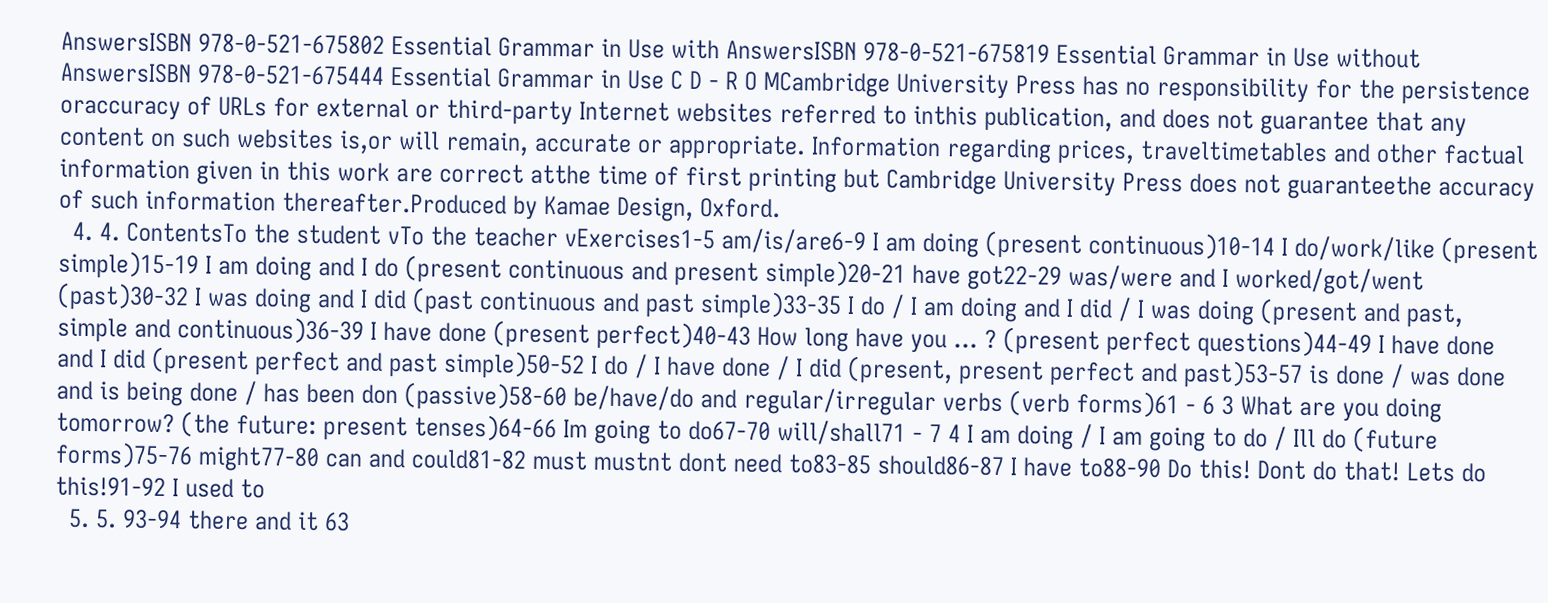AnswersISBN 978-0-521-675802 Essential Grammar in Use with AnswersISBN 978-0-521-675819 Essential Grammar in Use without AnswersISBN 978-0-521-675444 Essential Grammar in Use C D - R O MCambridge University Press has no responsibility for the persistence oraccuracy of URLs for external or third-party Internet websites referred to inthis publication, and does not guarantee that any content on such websites is,or will remain, accurate or appropriate. Information regarding prices, traveltimetables and other factual information given in this work are correct atthe time of first printing but Cambridge University Press does not guaranteethe accuracy of such information thereafter.Produced by Kamae Design, Oxford.
  4. 4. ContentsTo the student vTo the teacher vExercises1-5 am/is/are6-9 I am doing (present continuous)10-14 I do/work/like (present simple)15-19 I am doing and I do (present continuous and present simple)20-21 have got22-29 was/were and I worked/got/went (past)30-32 I was doing and I did (past continuous and past simple)33-35 I do / I am doing and I did / I was doing (present and past, simple and continuous)36-39 I have done (present perfect)40-43 How long have you ... ? (present perfect questions)44-49 I have done and I did (present perfect and past simple)50-52 I do / I have done / I did (present, present perfect and past)53-57 is done / was done and is being done / has been don (passive)58-60 be/have/do and regular/irregular verbs (verb forms)61 - 6 3 What are you doing tomorrow? (the future: present tenses)64-66 Im going to do67-70 will/shall71 - 7 4 I am doing / I am going to do / Ill do (future forms)75-76 might77-80 can and could81-82 must mustnt dont need to83-85 should86-87 I have to88-90 Do this! Dont do that! Lets do this!91-92 I used to
  5. 5. 93-94 there and it 63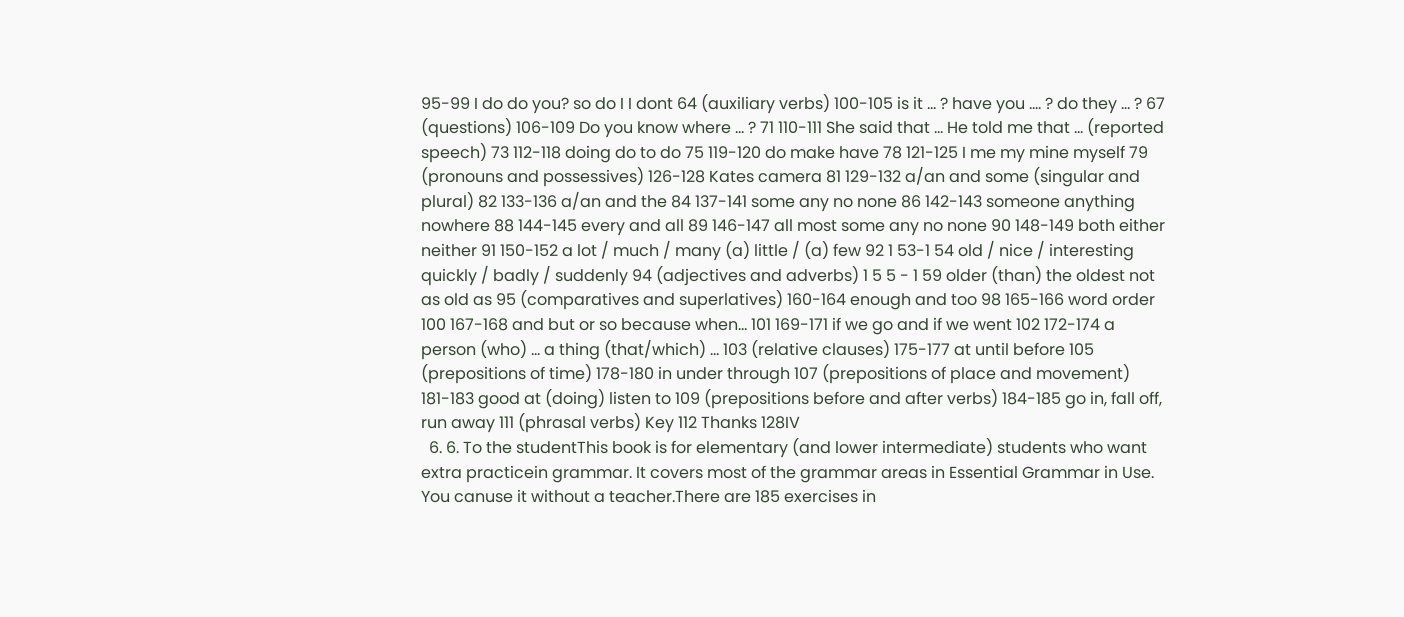95-99 I do do you? so do I I dont 64 (auxiliary verbs) 100-105 is it ... ? have you .... ? do they ... ? 67 (questions) 106-109 Do you know where ... ? 71 110-111 She said that ... He told me that ... (reported speech) 73 112-118 doing do to do 75 119-120 do make have 78 121-125 I me my mine myself 79 (pronouns and possessives) 126-128 Kates camera 81 129-132 a/an and some (singular and plural) 82 133-136 a/an and the 84 137-141 some any no none 86 142-143 someone anything nowhere 88 144-145 every and all 89 146-147 all most some any no none 90 148-149 both either neither 91 150-152 a lot / much / many (a) little / (a) few 92 1 53-1 54 old / nice / interesting quickly / badly / suddenly 94 (adjectives and adverbs) 1 5 5 - 1 59 older (than) the oldest not as old as 95 (comparatives and superlatives) 160-164 enough and too 98 165-166 word order 100 167-168 and but or so because when... 101 169-171 if we go and if we went 102 172-174 a person (who) ... a thing (that/which) ... 103 (relative clauses) 175-177 at until before 105 (prepositions of time) 178-180 in under through 107 (prepositions of place and movement) 181-183 good at (doing) listen to 109 (prepositions before and after verbs) 184-185 go in, fall off, run away 111 (phrasal verbs) Key 112 Thanks 128IV
  6. 6. To the studentThis book is for elementary (and lower intermediate) students who want extra practicein grammar. It covers most of the grammar areas in Essential Grammar in Use. You canuse it without a teacher.There are 185 exercises in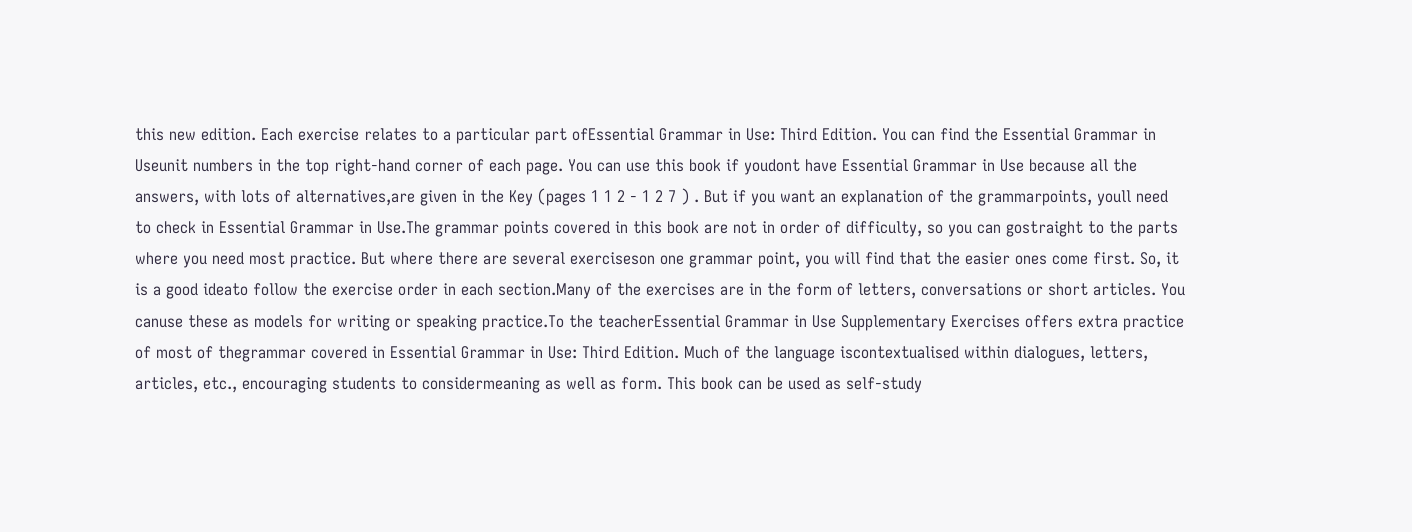this new edition. Each exercise relates to a particular part ofEssential Grammar in Use: Third Edition. You can find the Essential Grammar in Useunit numbers in the top right-hand corner of each page. You can use this book if youdont have Essential Grammar in Use because all the answers, with lots of alternatives,are given in the Key (pages 1 1 2 - 1 2 7 ) . But if you want an explanation of the grammarpoints, youll need to check in Essential Grammar in Use.The grammar points covered in this book are not in order of difficulty, so you can gostraight to the parts where you need most practice. But where there are several exerciseson one grammar point, you will find that the easier ones come first. So, it is a good ideato follow the exercise order in each section.Many of the exercises are in the form of letters, conversations or short articles. You canuse these as models for writing or speaking practice.To the teacherEssential Grammar in Use Supplementary Exercises offers extra practice of most of thegrammar covered in Essential Grammar in Use: Third Edition. Much of the language iscontextualised within dialogues, letters, articles, etc., encouraging students to considermeaning as well as form. This book can be used as self-study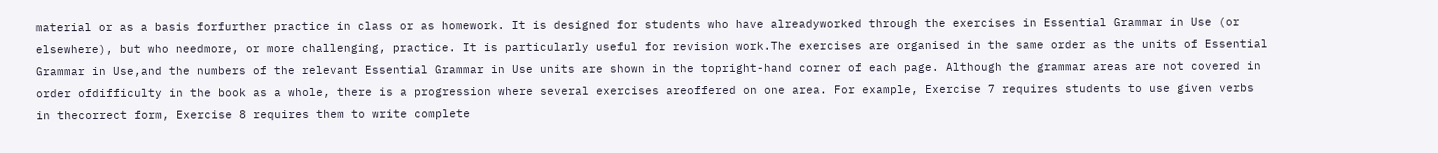material or as a basis forfurther practice in class or as homework. It is designed for students who have alreadyworked through the exercises in Essential Grammar in Use (or elsewhere), but who needmore, or more challenging, practice. It is particularly useful for revision work.The exercises are organised in the same order as the units of Essential Grammar in Use,and the numbers of the relevant Essential Grammar in Use units are shown in the topright-hand corner of each page. Although the grammar areas are not covered in order ofdifficulty in the book as a whole, there is a progression where several exercises areoffered on one area. For example, Exercise 7 requires students to use given verbs in thecorrect form, Exercise 8 requires them to write complete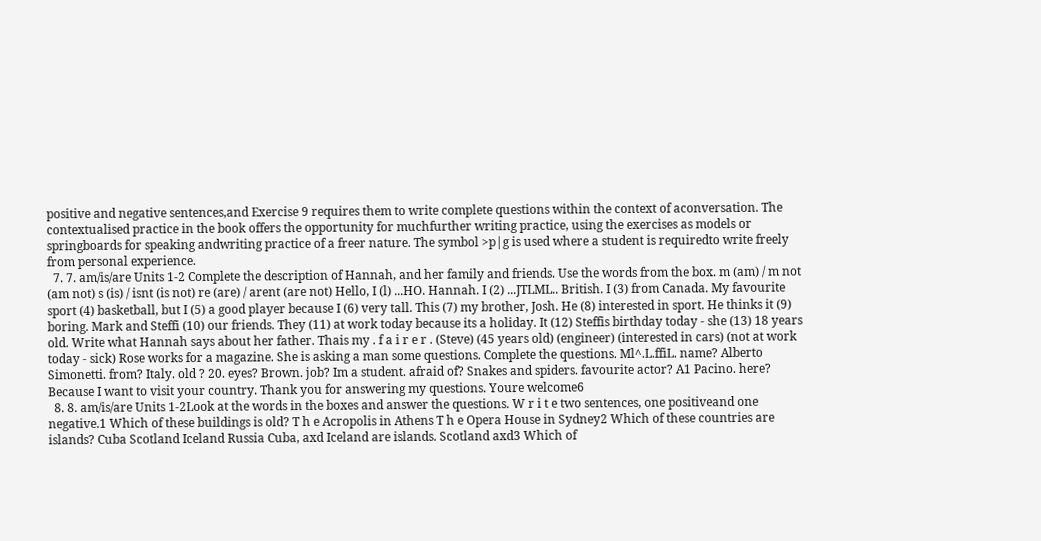positive and negative sentences,and Exercise 9 requires them to write complete questions within the context of aconversation. The contextualised practice in the book offers the opportunity for muchfurther writing practice, using the exercises as models or springboards for speaking andwriting practice of a freer nature. The symbol >p|g is used where a student is requiredto write freely from personal experience.
  7. 7. am/is/are Units 1-2 Complete the description of Hannah, and her family and friends. Use the words from the box. m (am) / m not (am not) s (is) / isnt (is not) re (are) / arent (are not) Hello, I (l) ...HO. Hannah. I (2) ...JTLML.. British. I (3) from Canada. My favourite sport (4) basketball, but I (5) a good player because I (6) very tall. This (7) my brother, Josh. He (8) interested in sport. He thinks it (9) boring. Mark and Steffi (10) our friends. They (11) at work today because its a holiday. It (12) Steffis birthday today - she (13) 18 years old. Write what Hannah says about her father. Thais my . f a i r e r . (Steve) (45 years old) (engineer) (interested in cars) (not at work today - sick) Rose works for a magazine. She is asking a man some questions. Complete the questions. Ml^.L.ffiL. name? Alberto Simonetti. from? Italy. old ? 20. eyes? Brown. job? Im a student. afraid of? Snakes and spiders. favourite actor? A1 Pacino. here? Because I want to visit your country. Thank you for answering my questions. Youre welcome6
  8. 8. am/is/are Units 1-2Look at the words in the boxes and answer the questions. W r i t e two sentences, one positiveand one negative.1 Which of these buildings is old? T h e Acropolis in Athens T h e Opera House in Sydney2 Which of these countries are islands? Cuba Scotland Iceland Russia Cuba, axd Iceland are islands. Scotland axd3 Which of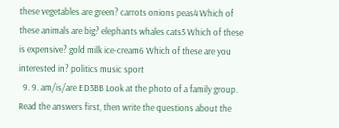these vegetables are green? carrots onions peas4 Which of these animals are big? elephants whales cats5 Which of these is expensive? gold milk ice-cream6 Which of these are you interested in? politics music sport
  9. 9. am/is/are ED3BB Look at the photo of a family group. Read the answers first, then write the questions about the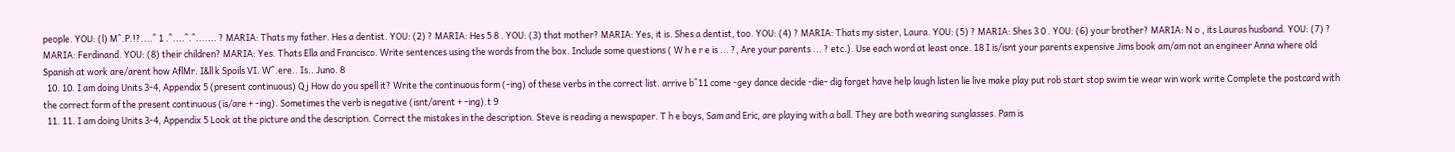people. YOU: (l) M^.P.!?....^ 1 .^....^.^....... ? MARIA: Thats my father. Hes a dentist. YOU: (2) ? MARIA: Hes 5 8 . YOU: (3) that mother? MARIA: Yes, it is. Shes a dentist, too. YOU: (4) ? MARIA: Thats my sister, Laura. YOU: (5) ? MARIA: Shes 3 0 . YOU: (6) your brother? MARIA: N o , its Lauras husband. YOU: (7) ? MARIA: Ferdinand. YOU: (8) their children? MARIA: Yes. Thats Ella and Francisco. Write sentences using the words from the box. Include some questions ( W h e r e is ... ?, Are your parents ... ? etc.). Use each word at least once. 18 I is/isnt your parents expensive Jims book am/am not an engineer Anna where old Spanish at work are/arent how AflMr. I&ll k Spoils VI. W^.ere.. Is.. Juno. 8
  10. 10. I am doing Units 3-4, Appendix 5 (present continuous) Q j How do you spell it? Write the continuous form (-ing) of these verbs in the correct list. arrive b^11 come -gey dance decide -die- dig forget have help laugh listen lie live make play put rob start stop swim tie wear win work write Complete the postcard with the correct form of the present continuous (is/are + -ing). Sometimes the verb is negative (isnt/arent + -ing).t 9
  11. 11. I am doing Units 3-4, Appendix 5 Look at the picture and the description. Correct the mistakes in the description. Steve is reading a newspaper. T h e boys, Sam and Eric, are playing with a ball. They are both wearing sunglasses. Pam is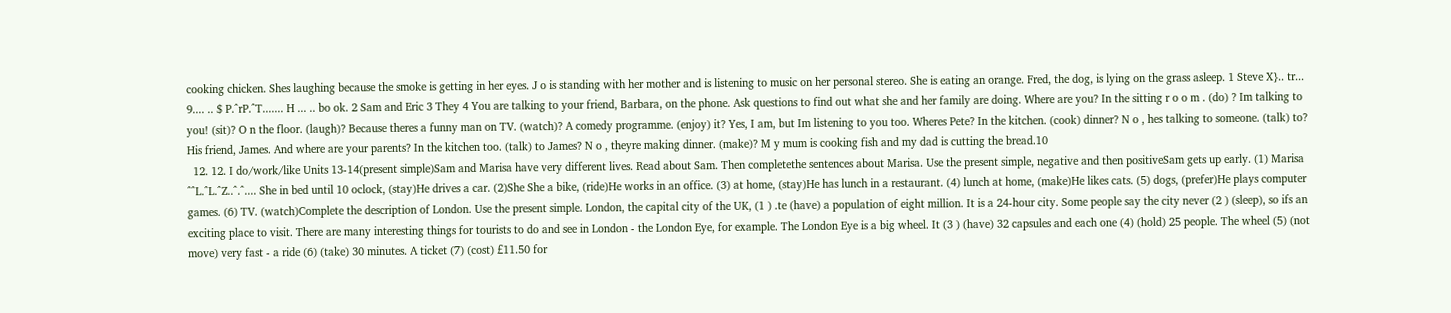cooking chicken. Shes laughing because the smoke is getting in her eyes. J o is standing with her mother and is listening to music on her personal stereo. She is eating an orange. Fred, the dog, is lying on the grass asleep. 1 Steve X}.. tr... 9.... .. $ P.^rP.^T....... H ... .. bo ok. 2 Sam and Eric 3 They 4 You are talking to your friend, Barbara, on the phone. Ask questions to find out what she and her family are doing. Where are you? In the sitting r o o m . (do) ? Im talking to you! (sit)? O n the floor. (laugh)? Because theres a funny man on TV. (watch)? A comedy programme. (enjoy) it? Yes, I am, but Im listening to you too. Wheres Pete? In the kitchen. (cook) dinner? N o , hes talking to someone. (talk) to? His friend, James. And where are your parents? In the kitchen too. (talk) to James? N o , theyre making dinner. (make)? M y mum is cooking fish and my dad is cutting the bread.10
  12. 12. I do/work/like Units 13-14(present simple)Sam and Marisa have very different lives. Read about Sam. Then completethe sentences about Marisa. Use the present simple, negative and then positiveSam gets up early. (1) Marisa ^^L.^L.^Z..^.^.... She in bed until 10 oclock, (stay)He drives a car. (2)She She a bike, (ride)He works in an office. (3) at home, (stay)He has lunch in a restaurant. (4) lunch at home, (make)He likes cats. (5) dogs, (prefer)He plays computer games. (6) TV. (watch)Complete the description of London. Use the present simple. London, the capital city of the UK, (1 ) .te (have) a population of eight million. It is a 24-hour city. Some people say the city never (2 ) (sleep), so ifs an exciting place to visit. There are many interesting things for tourists to do and see in London - the London Eye, for example. The London Eye is a big wheel. It (3 ) (have) 32 capsules and each one (4) (hold) 25 people. The wheel (5) (not move) very fast - a ride (6) (take) 30 minutes. A ticket (7) (cost) £11.50 for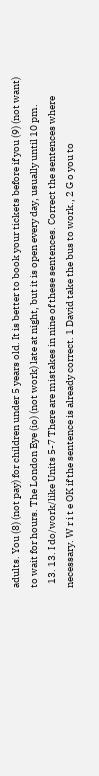adults. You (8) (not pay) for children under 5 years old. It is better to book your tickets before if you (9) (not want) to wait for hours. The London Eye (io) (not work) late at night, but it is open every day, usually until 10 pm.
  13. 13. I do/work/like Units 5-7 There are mistakes in nine of these sentences. Correct the sentences where necessary. W r i t e OK if the sentence is already correct. 1 David take the bus to work., 2 G o you to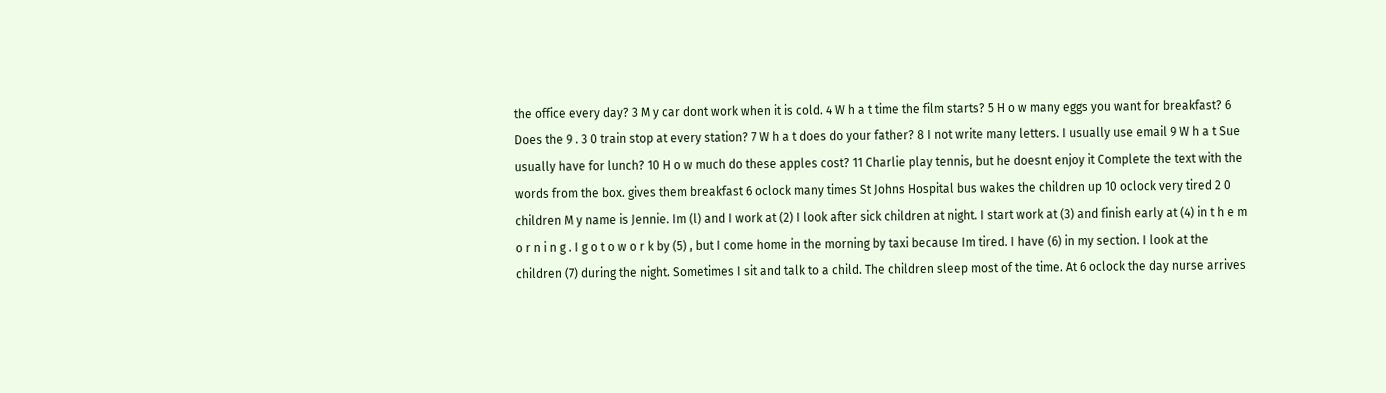the office every day? 3 M y car dont work when it is cold. 4 W h a t time the film starts? 5 H o w many eggs you want for breakfast? 6 Does the 9 . 3 0 train stop at every station? 7 W h a t does do your father? 8 I not write many letters. I usually use email 9 W h a t Sue usually have for lunch? 10 H o w much do these apples cost? 11 Charlie play tennis, but he doesnt enjoy it Complete the text with the words from the box. gives them breakfast 6 oclock many times St Johns Hospital bus wakes the children up 10 oclock very tired 2 0 children M y name is Jennie. Im (l) and I work at (2) I look after sick children at night. I start work at (3) and finish early at (4) in t h e m o r n i n g . I g o t o w o r k by (5) , but I come home in the morning by taxi because Im tired. I have (6) in my section. I look at the children (7) during the night. Sometimes I sit and talk to a child. The children sleep most of the time. At 6 oclock the day nurse arrives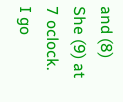and (8) She (9) at 7 oclock. I go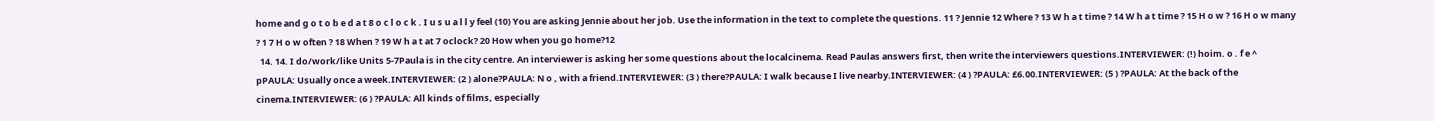home and g o t o b e d a t 8 o c l o c k . I u s u a l l y feel (10) You are asking Jennie about her job. Use the information in the text to complete the questions. 11 ? Jennie 12 Where ? 13 W h a t time ? 14 W h a t time ? 15 H o w ? 16 H o w many ? 1 7 H o w often ? 18 When ? 19 W h a t at 7 oclock? 20 How when you go home?12
  14. 14. I do/work/like Units 5-7Paula is in the city centre. An interviewer is asking her some questions about the localcinema. Read Paulas answers first, then write the interviewers questions.INTERVIEWER: (!) hoim. o . f e ^ pPAULA: Usually once a week.INTERVIEWER: (2 ) alone?PAULA: N o , with a friend.INTERVIEWER: (3 ) there?PAULA: I walk because I live nearby.INTERVIEWER: (4 ) ?PAULA: £6.00.INTERVIEWER: (5 ) ?PAULA: At the back of the cinema.INTERVIEWER: (6 ) ?PAULA: All kinds of films, especially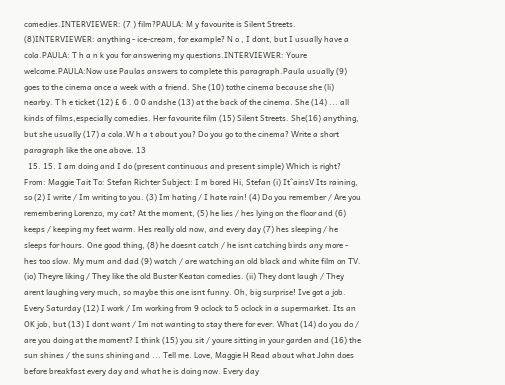comedies.INTERVIEWER: (7 ) film?PAULA: M y favourite is Silent Streets. (8)INTERVIEWER: anything - ice-cream, for example? N o , I dont, but I usually have a cola.PAULA: T h a n k you for answering my questions.INTERVIEWER: Youre welcome.PAULA:Now use Paulas answers to complete this paragraph.Paula usually (9) goes to the cinema once a week with a friend. She (10) tothe cinema because she (li) nearby. T h e ticket (12) £ 6 . 0 0 andshe (13) at the back of the cinema. She (14) ... all kinds of films,especially comedies. Her favourite film (15) Silent Streets. She(16) anything, but she usually (17) a cola.W h a t about you? Do you go to the cinema? Write a short paragraph like the one above. 13
  15. 15. I am doing and I do (present continuous and present simple) Which is right? From: Maggie Tait To: Stefan Richter Subject: I m bored Hi, Stefan (i) It^ainsV Its raining, so (2) I write / Im writing to you. (3) Im hating / I hate rain! (4) Do you remember / Are you remembering Lorenzo, my cat? At the moment, (5) he lies / hes lying on the floor and (6) keeps / keeping my feet warm. Hes really old now, and every day (7) hes sleeping / he sleeps for hours. One good thing, (8) he doesnt catch / he isnt catching birds any more - hes too slow. My mum and dad (9) watch / are watching an old black and white film on TV. (io) Theyre liking / They like the old Buster Keaton comedies. (ii) They dont laugh / They arent laughing very much, so maybe this one isnt funny. Oh, big surprise! Ive got a job. Every Saturday (12) I work / Im working from 9 oclock to 5 oclock in a supermarket. Its an OK job, but (13) I dont want / Im not wanting to stay there for ever. What (14) do you do / are you doing at the moment? I think (15) you sit / youre sitting in your garden and (16) the sun shines / the suns shining and ... Tell me. Love, Maggie H Read about what John does before breakfast every day and what he is doing now. Every day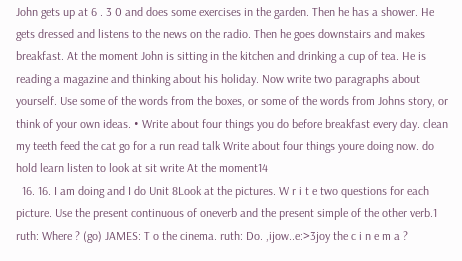John gets up at 6 . 3 0 and does some exercises in the garden. Then he has a shower. He gets dressed and listens to the news on the radio. Then he goes downstairs and makes breakfast. At the moment John is sitting in the kitchen and drinking a cup of tea. He is reading a magazine and thinking about his holiday. Now write two paragraphs about yourself. Use some of the words from the boxes, or some of the words from Johns story, or think of your own ideas. • Write about four things you do before breakfast every day. clean my teeth feed the cat go for a run read talk Write about four things youre doing now. do hold learn listen to look at sit write At the moment14
  16. 16. I am doing and I do Unit 8Look at the pictures. W r i t e two questions for each picture. Use the present continuous of oneverb and the present simple of the other verb.1 ruth: Where ? (go) JAMES: T o the cinema. ruth: Do. ,ijow..e:>3joy the c i n e m a ?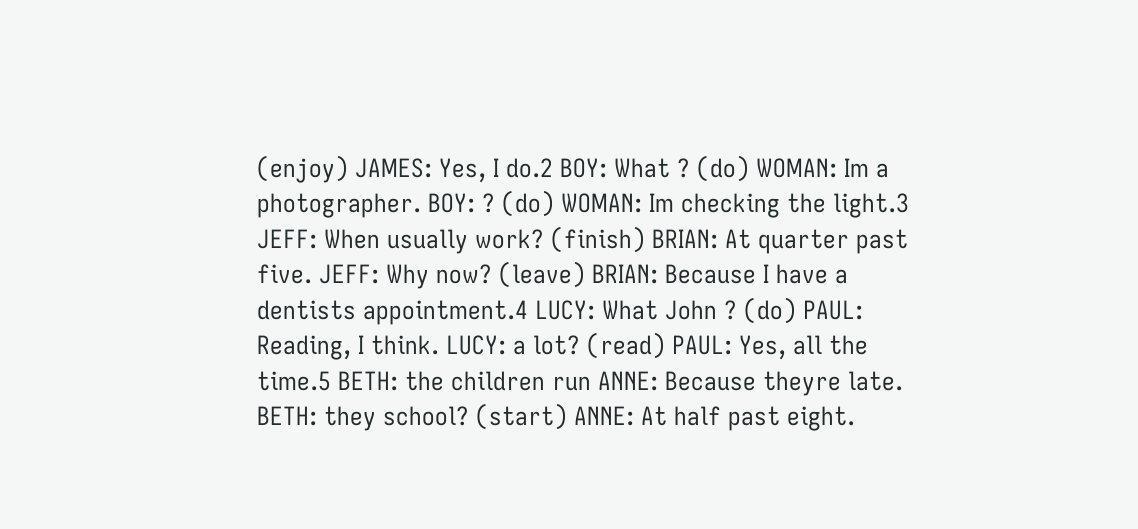(enjoy) JAMES: Yes, I do.2 BOY: What ? (do) WOMAN: Im a photographer. BOY: ? (do) WOMAN: Im checking the light.3 JEFF: When usually work? (finish) BRIAN: At quarter past five. JEFF: Why now? (leave) BRIAN: Because I have a dentists appointment.4 LUCY: What John ? (do) PAUL: Reading, I think. LUCY: a lot? (read) PAUL: Yes, all the time.5 BETH: the children run ANNE: Because theyre late. BETH: they school? (start) ANNE: At half past eight.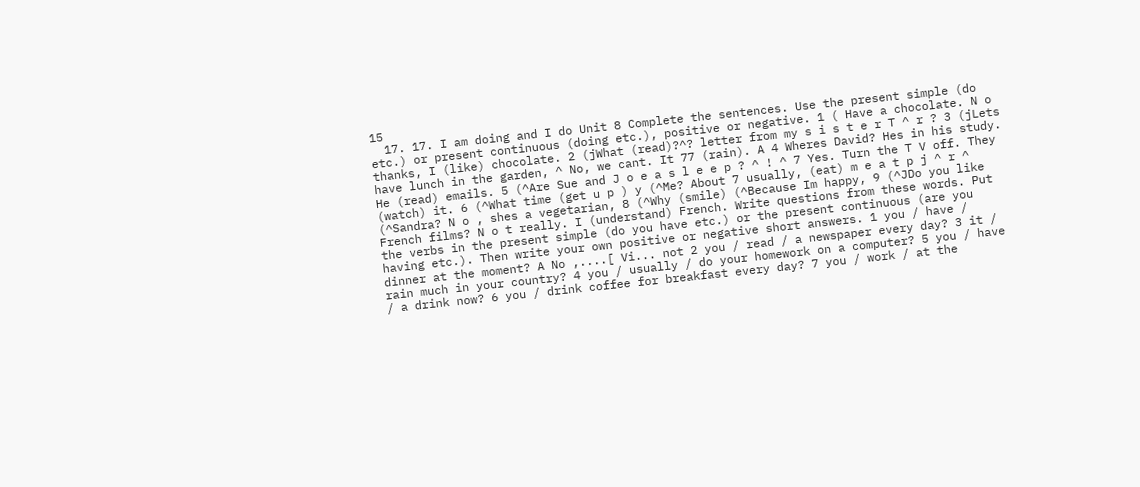15
  17. 17. I am doing and I do Unit 8 Complete the sentences. Use the present simple (do etc.) or present continuous (doing etc.), positive or negative. 1 ( Have a chocolate. N o thanks, I (like) chocolate. 2 (jWhat (read)?^? letter from my s i s t e r T ^ r ? 3 (jLets have lunch in the garden, ^ No, we cant. It 77 (rain). A 4 Wheres David? Hes in his study. He (read) emails. 5 (^Are Sue and J o e a s l e e p ? ^ ! ^ 7 Yes. Turn the T V off. They (watch) it. 6 (^What time (get u p ) y (^Me? About 7 usually, (eat) m e a t p j ^ r ^ (^Sandra? N o , shes a vegetarian, 8 (^Why (smile) (^Because Im happy, 9 (^JDo you like French films? N o t really. I (understand) French. Write questions from these words. Put the verbs in the present simple (do you have etc.) or the present continuous (are you having etc.). Then write your own positive or negative short answers. 1 you / have / dinner at the moment? A No ,....[ Vi... not 2 you / read / a newspaper every day? 3 it / rain much in your country? 4 you / usually / do your homework on a computer? 5 you / have / a drink now? 6 you / drink coffee for breakfast every day? 7 you / work / at the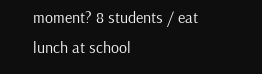moment? 8 students / eat lunch at school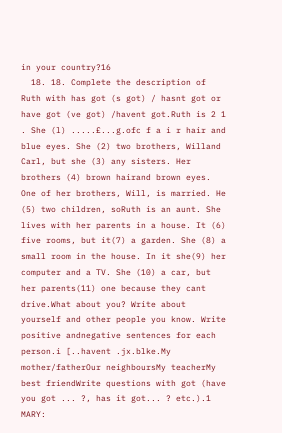in your country?16
  18. 18. Complete the description of Ruth with has got (s got) / hasnt got or have got (ve got) /havent got.Ruth is 2 1 . She (l) .....£...g.ofc f a i r hair and blue eyes. She (2) two brothers, Willand Carl, but she (3) any sisters. Her brothers (4) brown hairand brown eyes. One of her brothers, Will, is married. He (5) two children, soRuth is an aunt. She lives with her parents in a house. It (6) five rooms, but it(7) a garden. She (8) a small room in the house. In it she(9) her computer and a TV. She (10) a car, but her parents(11) one because they cant drive.What about you? Write about yourself and other people you know. Write positive andnegative sentences for each person.i [..havent .jx.blke.My mother/fatherOur neighboursMy teacherMy best friendWrite questions with got (have you got ... ?, has it got... ? etc.).1 MARY: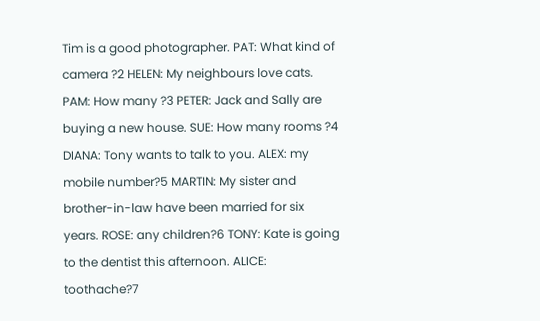Tim is a good photographer. PAT: What kind of camera ?2 HELEN: My neighbours love cats. PAM: How many ?3 PETER: Jack and Sally are buying a new house. SUE: How many rooms ?4 DIANA: Tony wants to talk to you. ALEX: my mobile number?5 MARTIN: My sister and brother-in-law have been married for six years. ROSE: any children?6 TONY: Kate is going to the dentist this afternoon. ALICE: toothache?7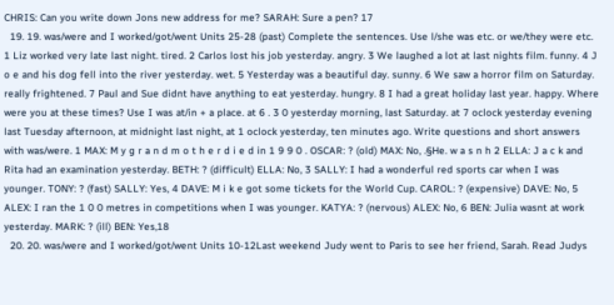CHRIS: Can you write down Jons new address for me? SARAH: Sure a pen? 17
  19. 19. was/were and I worked/got/went Units 25-28 (past) Complete the sentences. Use l/she was etc. or we/they were etc. 1 Liz worked very late last night. tired. 2 Carlos lost his job yesterday. angry. 3 We laughed a lot at last nights film. funny. 4 J o e and his dog fell into the river yesterday. wet. 5 Yesterday was a beautiful day. sunny. 6 We saw a horror film on Saturday. really frightened. 7 Paul and Sue didnt have anything to eat yesterday. hungry. 8 I had a great holiday last year. happy. Where were you at these times? Use I was at/in + a place. at 6 . 3 0 yesterday morning, last Saturday. at 7 oclock yesterday evening last Tuesday afternoon, at midnight last night, at 1 oclock yesterday, ten minutes ago. Write questions and short answers with was/were. 1 MAX: M y g r a n d m o t h e r d i e d in 1 9 9 0 . OSCAR: ? (old) MAX: No, .§He. w a s n h 2 ELLA: J a c k and Rita had an examination yesterday. BETH: ? (difficult) ELLA: No, 3 SALLY: I had a wonderful red sports car when I was younger. TONY: ? (fast) SALLY: Yes, 4 DAVE: M i k e got some tickets for the World Cup. CAROL: ? (expensive) DAVE: No, 5 ALEX: I ran the 1 0 0 metres in competitions when I was younger. KATYA: ? (nervous) ALEX: No, 6 BEN: Julia wasnt at work yesterday. MARK: ? (ill) BEN: Yes,18
  20. 20. was/were and I worked/got/went Units 10-12Last weekend Judy went to Paris to see her friend, Sarah. Read Judys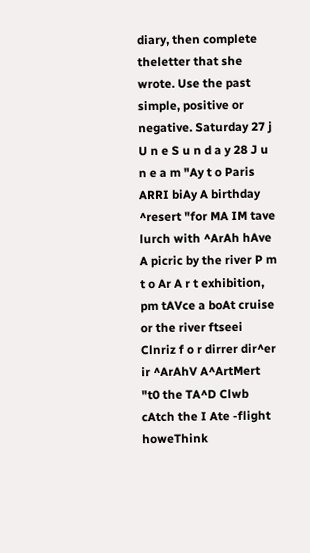diary, then complete theletter that she wrote. Use the past simple, positive or negative. Saturday 27 j U n e S u n d a y 28 J u n e a m "Ay t o Paris ARRI biAy A birthday ^resert "for MA IM tave lurch with ^ArAh hAve A picric by the river P m t o Ar A r t exhibition, pm tAVce a boAt cruise or the river ftseei Clnriz f o r dirrer dir^er ir ^ArAhV A^ArtMert "t0 the TA^D Clwb cAtch the I Ate -flight howeThink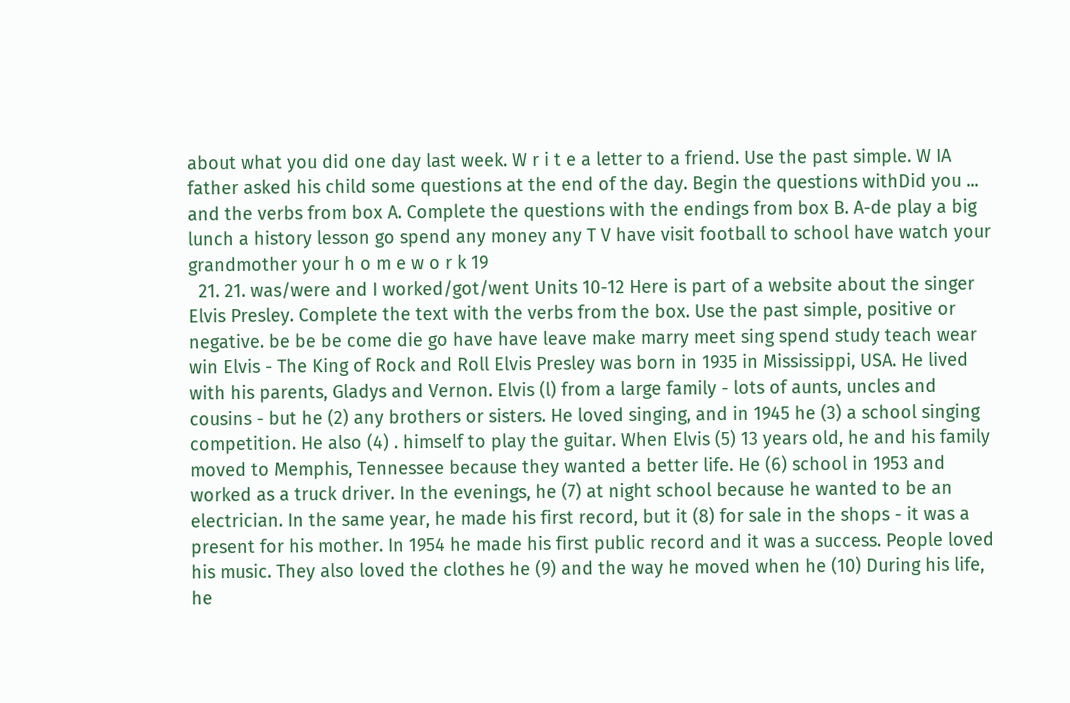about what you did one day last week. W r i t e a letter to a friend. Use the past simple. W IA father asked his child some questions at the end of the day. Begin the questions withDid you ... and the verbs from box A. Complete the questions with the endings from box B. A-de play a big lunch a history lesson go spend any money any T V have visit football to school have watch your grandmother your h o m e w o r k 19
  21. 21. was/were and I worked/got/went Units 10-12 Here is part of a website about the singer Elvis Presley. Complete the text with the verbs from the box. Use the past simple, positive or negative. be be be come die go have have leave make marry meet sing spend study teach wear win Elvis - The King of Rock and Roll Elvis Presley was born in 1935 in Mississippi, USA. He lived with his parents, Gladys and Vernon. Elvis (l) from a large family - lots of aunts, uncles and cousins - but he (2) any brothers or sisters. He loved singing, and in 1945 he (3) a school singing competition. He also (4) . himself to play the guitar. When Elvis (5) 13 years old, he and his family moved to Memphis, Tennessee because they wanted a better life. He (6) school in 1953 and worked as a truck driver. In the evenings, he (7) at night school because he wanted to be an electrician. In the same year, he made his first record, but it (8) for sale in the shops - it was a present for his mother. In 1954 he made his first public record and it was a success. People loved his music. They also loved the clothes he (9) and the way he moved when he (10) During his life, he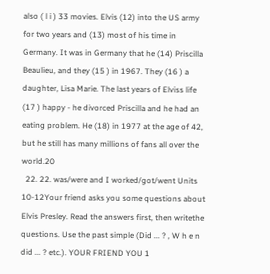also ( l i ) 33 movies. Elvis (12) into the US army for two years and (13) most of his time in Germany. It was in Germany that he (14) Priscilla Beaulieu, and they (15 ) in 1967. They (16 ) a daughter, Lisa Marie. The last years of Elviss life (17 ) happy - he divorced Priscilla and he had an eating problem. He (18) in 1977 at the age of 42, but he still has many millions of fans all over the world.20
  22. 22. was/were and I worked/got/went Units 10-12Your friend asks you some questions about Elvis Presley. Read the answers first, then writethe questions. Use the past simple (Did ... ? , W h e n did ... ? etc.). YOUR FRIEND YOU 1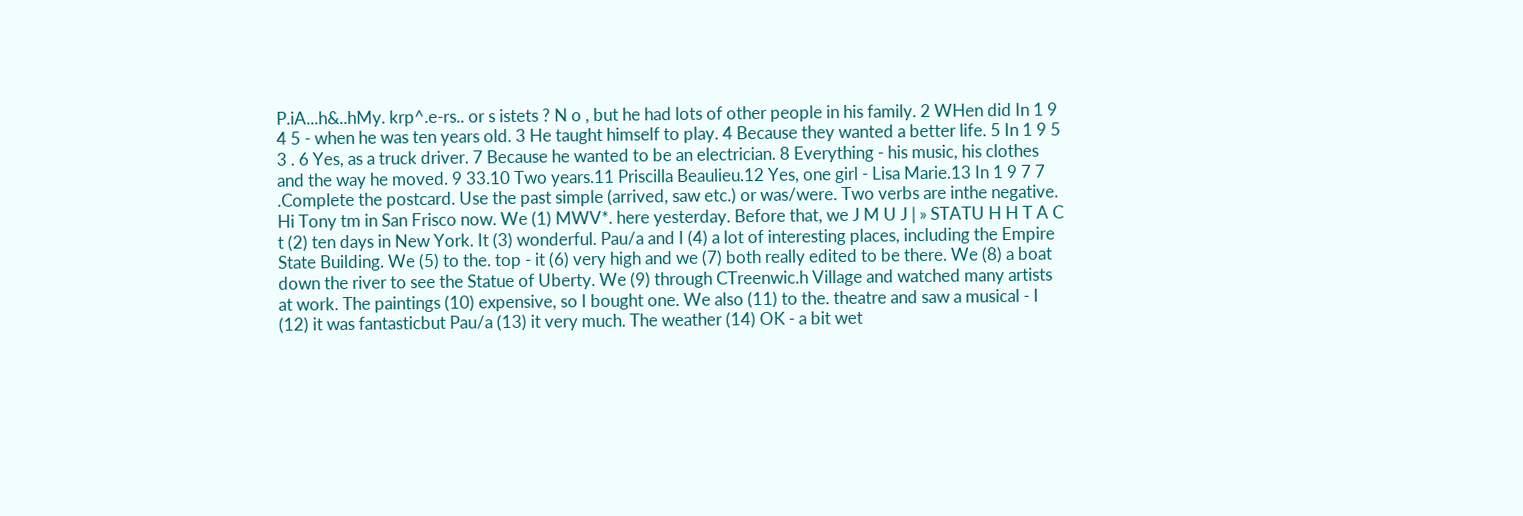P.iA...h&..hMy. krp^.e-rs.. or s istets ? N o , but he had lots of other people in his family. 2 WHen did In 1 9 4 5 - when he was ten years old. 3 He taught himself to play. 4 Because they wanted a better life. 5 In 1 9 5 3 . 6 Yes, as a truck driver. 7 Because he wanted to be an electrician. 8 Everything - his music, his clothes and the way he moved. 9 33.10 Two years.11 Priscilla Beaulieu.12 Yes, one girl - Lisa Marie.13 In 1 9 7 7 .Complete the postcard. Use the past simple (arrived, saw etc.) or was/were. Two verbs are inthe negative. Hi Tony tm in San Frisco now. We (1) MWV*. here yesterday. Before that, we J M U J | » STATU H H T A C t (2) ten days in New York. It (3) wonderful. Pau/a and I (4) a lot of interesting places, including the Empire State Building. We (5) to the. top - it (6) very high and we (7) both really edited to be there. We (8) a boat down the river to see the Statue of Uberty. We (9) through CTreenwic.h Village and watched many artists at work. The paintings (10) expensive, so I bought one. We also (11) to the. theatre and saw a musical - I (12) it was fantasticbut Pau/a (13) it very much. The weather (14) OK - a bit wet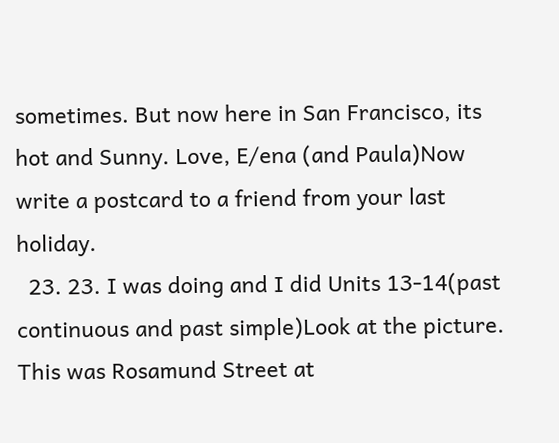sometimes. But now here in San Francisco, its hot and Sunny. Love, E/ena (and Paula)Now write a postcard to a friend from your last holiday.
  23. 23. I was doing and I did Units 13-14(past continuous and past simple)Look at the picture. This was Rosamund Street at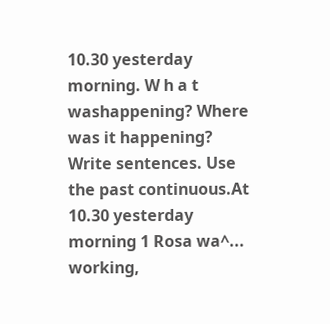10.30 yesterday morning. W h a t washappening? Where was it happening? Write sentences. Use the past continuous.At 10.30 yesterday morning 1 Rosa wa^... working,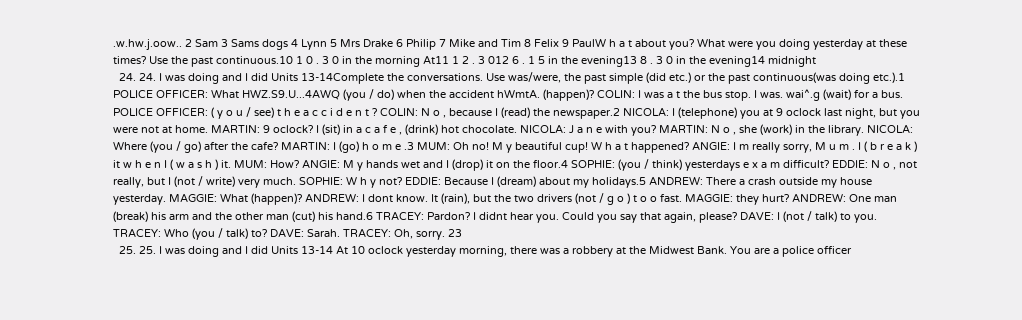.w.hw.j.oow.. 2 Sam 3 Sams dogs 4 Lynn 5 Mrs Drake 6 Philip 7 Mike and Tim 8 Felix 9 PaulW h a t about you? What were you doing yesterday at these times? Use the past continuous.10 1 0 . 3 0 in the morning At11 1 2 . 3 012 6 . 1 5 in the evening13 8 . 3 0 in the evening14 midnight
  24. 24. I was doing and I did Units 13-14Complete the conversations. Use was/were, the past simple (did etc.) or the past continuous(was doing etc.).1 POLICE OFFICER: What HWZ.S9.U...4AWQ (you / do) when the accident hWmtA. (happen)? COLIN: I was a t the bus stop. I was. wai^.g (wait) for a bus. POLICE OFFICER: ( y o u / see) t h e a c c i d e n t ? COLIN: N o , because I (read) the newspaper.2 NICOLA: I (telephone) you at 9 oclock last night, but you were not at home. MARTIN: 9 oclock? I (sit) in a c a f e , (drink) hot chocolate. NICOLA: J a n e with you? MARTIN: N o , she (work) in the library. NICOLA: Where (you / go) after the cafe? MARTIN: I (go) h o m e .3 MUM: Oh no! M y beautiful cup! W h a t happened? ANGIE: I m really sorry, M u m . I ( b r e a k ) it w h e n I ( w a s h ) it. MUM: How? ANGIE: M y hands wet and I (drop) it on the floor.4 SOPHIE: (you / think) yesterdays e x a m difficult? EDDIE: N o , not really, but I (not / write) very much. SOPHIE: W h y not? EDDIE: Because I (dream) about my holidays.5 ANDREW: There a crash outside my house yesterday. MAGGIE: What (happen)? ANDREW: I dont know. It (rain), but the two drivers (not / g o ) t o o fast. MAGGIE: they hurt? ANDREW: One man (break) his arm and the other man (cut) his hand.6 TRACEY: Pardon? I didnt hear you. Could you say that again, please? DAVE: I (not / talk) to you. TRACEY: Who (you / talk) to? DAVE: Sarah. TRACEY: Oh, sorry. 23
  25. 25. I was doing and I did Units 13-14 At 10 oclock yesterday morning, there was a robbery at the Midwest Bank. You are a police officer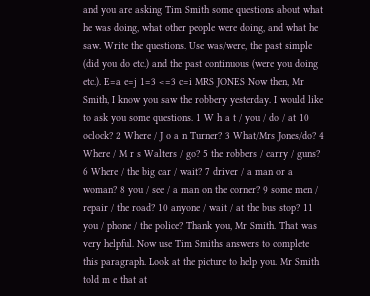and you are asking Tim Smith some questions about what he was doing, what other people were doing, and what he saw. Write the questions. Use was/were, the past simple (did you do etc.) and the past continuous (were you doing etc.). E=a e=j 1=3 <=3 c=i MRS JONES Now then, Mr Smith, I know you saw the robbery yesterday. I would like to ask you some questions. 1 W h a t / you / do / at 10 oclock? 2 Where / J o a n Turner? 3 What/Mrs Jones/do? 4 Where / M r s Walters / go? 5 the robbers / carry / guns? 6 Where / the big car / wait? 7 driver / a man or a woman? 8 you / see / a man on the corner? 9 some men / repair / the road? 10 anyone / wait / at the bus stop? 11 you / phone / the police? Thank you, Mr Smith. That was very helpful. Now use Tim Smiths answers to complete this paragraph. Look at the picture to help you. Mr Smith told m e that at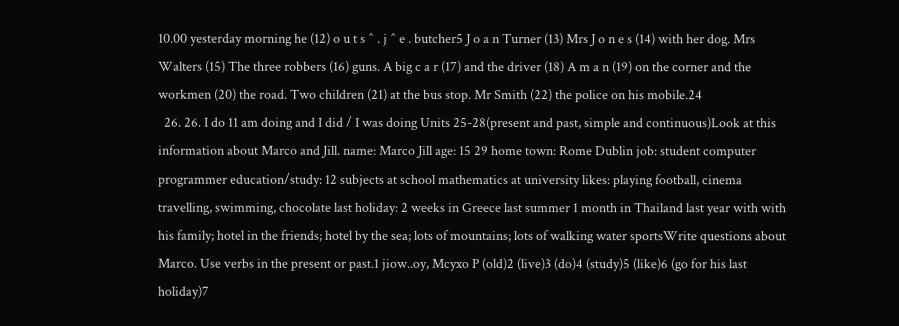10.00 yesterday morning he (12) o u t s ^ . j ^ e . butcher5 J o a n Turner (13) Mrs J o n e s (14) with her dog. Mrs Walters (15) The three robbers (16) guns. A big c a r (17) and the driver (18) A m a n (19) on the corner and the workmen (20) the road. Two children (21) at the bus stop. Mr Smith (22) the police on his mobile.24
  26. 26. I do 11 am doing and I did / I was doing Units 25-28(present and past, simple and continuous)Look at this information about Marco and Jill. name: Marco Jill age: 15 29 home town: Rome Dublin job: student computer programmer education/study: 12 subjects at school mathematics at university likes: playing football, cinema travelling, swimming, chocolate last holiday: 2 weeks in Greece last summer 1 month in Thailand last year with with his family; hotel in the friends; hotel by the sea; lots of mountains; lots of walking water sportsWrite questions about Marco. Use verbs in the present or past.1 jiow..oy, Mcyxo P (old)2 (live)3 (do)4 (study)5 (like)6 (go for his last holiday)7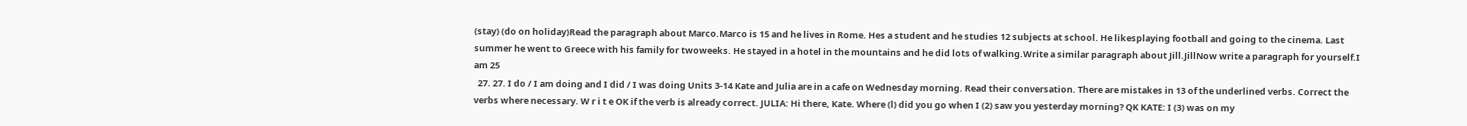(stay) (do on holiday)Read the paragraph about Marco.Marco is 15 and he lives in Rome. Hes a student and he studies 12 subjects at school. He likesplaying football and going to the cinema. Last summer he went to Greece with his family for twoweeks. He stayed in a hotel in the mountains and he did lots of walking.Write a similar paragraph about Jill.JillNow write a paragraph for yourself.I am 25
  27. 27. I do / I am doing and I did / I was doing Units 3-14 Kate and Julia are in a cafe on Wednesday morning. Read their conversation. There are mistakes in 13 of the underlined verbs. Correct the verbs where necessary. W r i t e OK if the verb is already correct. JULIA: Hi there, Kate. Where (l) did you go when I (2) saw you yesterday morning? QK KATE: I (3) was on my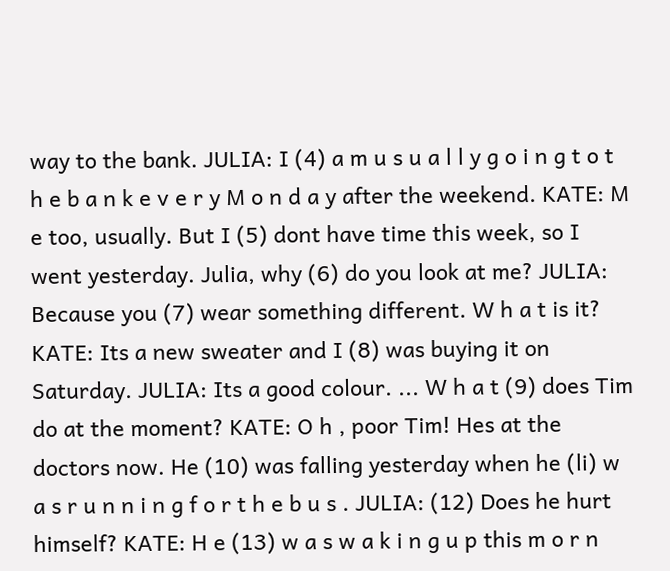way to the bank. JULIA: I (4) a m u s u a l l y g o i n g t o t h e b a n k e v e r y M o n d a y after the weekend. KATE: M e too, usually. But I (5) dont have time this week, so I went yesterday. Julia, why (6) do you look at me? JULIA: Because you (7) wear something different. W h a t is it? KATE: Its a new sweater and I (8) was buying it on Saturday. JULIA: Its a good colour. ... W h a t (9) does Tim do at the moment? KATE: O h , poor Tim! Hes at the doctors now. He (10) was falling yesterday when he (li) w a s r u n n i n g f o r t h e b u s . JULIA: (12) Does he hurt himself? KATE: H e (13) w a s w a k i n g u p this m o r n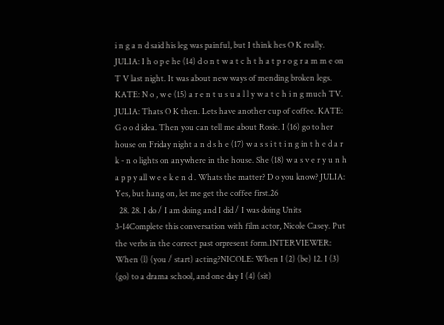i n g a n d said his leg was painful, but I think hes O K really. JULIA: I h o p e he (14) d o n t w a t c h t h a t p r o g r a m m e on T V last night. It was about new ways of mending broken legs. KATE: N o , w e (15) a r e n t u s u a l l y w a t c h i n g much TV. JULIA: Thats O K then. Lets have another cup of coffee. KATE: G o o d idea. Then you can tell me about Rosie. I (16) go to her house on Friday night a n d s h e (17) w a s s i t t i n g in t h e d a r k - n o lights on anywhere in the house. She (18) w a s v e r y u n h a p p y all w e e k e n d . Whats the matter? D o you know? JULIA: Yes, but hang on, let me get the coffee first.26
  28. 28. I do / I am doing and I did / I was doing Units 3-14Complete this conversation with film actor, Nicole Casey. Put the verbs in the correct past orpresent form.INTERVIEWER: When (l) (you / start) acting?NICOLE: When I (2) (be) 12. I (3) (go) to a drama school, and one day I (4) (sit)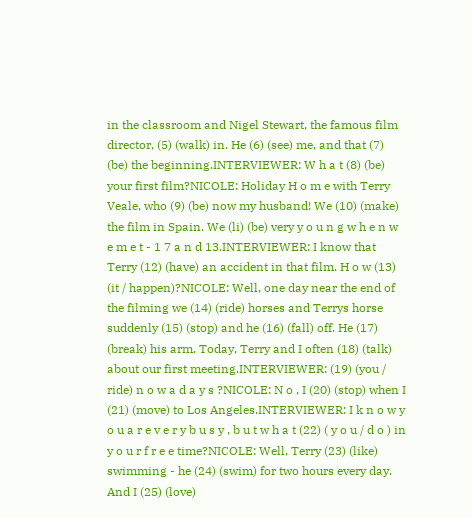in the classroom and Nigel Stewart, the famous film director, (5) (walk) in. He (6) (see) me, and that (7) (be) the beginning.INTERVIEWER: W h a t (8) (be) your first film?NICOLE: Holiday H o m e with Terry Veale, who (9) (be) now my husband! We (10) (make) the film in Spain. We (li) (be) very y o u n g w h e n w e m e t - 1 7 a n d 13.INTERVIEWER: I know that Terry (12) (have) an accident in that film. H o w (13) (it / happen)?NICOLE: Well, one day near the end of the filming we (14) (ride) horses and Terrys horse suddenly (15) (stop) and he (16) (fall) off. He (17) (break) his arm. Today, Terry and I often (18) (talk) about our first meeting.INTERVIEWER: (19) (you / ride) n o w a d a y s ?NICOLE: N o , I (20) (stop) when I (21) (move) to Los Angeles.INTERVIEWER: I k n o w y o u a r e v e r y b u s y , b u t w h a t (22) ( y o u / d o ) in y o u r f r e e time?NICOLE: Well, Terry (23) (like) swimming - he (24) (swim) for two hours every day. And I (25) (love)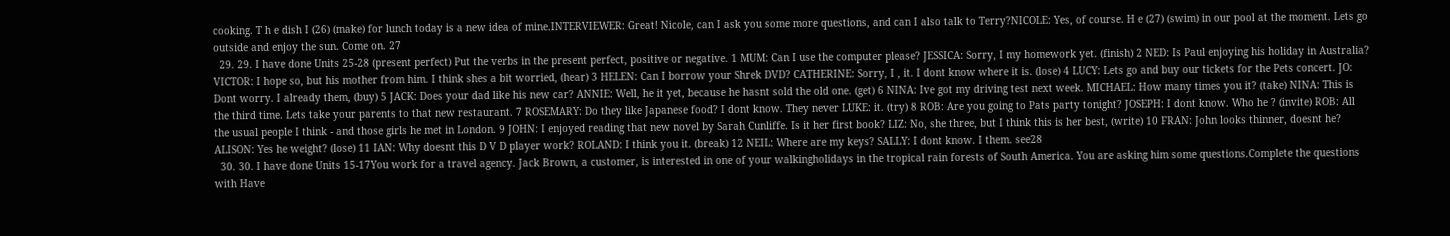cooking. T h e dish I (26) (make) for lunch today is a new idea of mine.INTERVIEWER: Great! Nicole, can I ask you some more questions, and can I also talk to Terry?NICOLE: Yes, of course. H e (27) (swim) in our pool at the moment. Lets go outside and enjoy the sun. Come on. 27
  29. 29. I have done Units 25-28 (present perfect) Put the verbs in the present perfect, positive or negative. 1 MUM: Can I use the computer please? JESSICA: Sorry, I my homework yet. (finish) 2 NED: Is Paul enjoying his holiday in Australia? VICTOR: I hope so, but his mother from him. I think shes a bit worried, (hear) 3 HELEN: Can I borrow your Shrek DVD? CATHERINE: Sorry, I , it. I dont know where it is. (lose) 4 LUCY: Lets go and buy our tickets for the Pets concert. JO: Dont worry. I already them, (buy) 5 JACK: Does your dad like his new car? ANNIE: Well, he it yet, because he hasnt sold the old one. (get) 6 NINA: Ive got my driving test next week. MICHAEL: How many times you it? (take) NINA: This is the third time. Lets take your parents to that new restaurant. 7 ROSEMARY: Do they like Japanese food? I dont know. They never LUKE: it. (try) 8 ROB: Are you going to Pats party tonight? JOSEPH: I dont know. Who he ? (invite) ROB: All the usual people I think - and those girls he met in London. 9 JOHN: I enjoyed reading that new novel by Sarah Cunliffe. Is it her first book? LIZ: No, she three, but I think this is her best, (write) 10 FRAN: John looks thinner, doesnt he? ALISON: Yes he weight? (lose) 11 IAN: Why doesnt this D V D player work? ROLAND: I think you it. (break) 12 NEIL: Where are my keys? SALLY: I dont know. I them. see28
  30. 30. I have done Units 15-17You work for a travel agency. Jack Brown, a customer, is interested in one of your walkingholidays in the tropical rain forests of South America. You are asking him some questions.Complete the questions with Have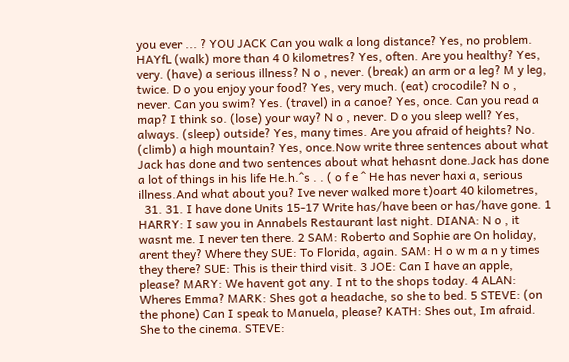you ever ... ? YOU JACK Can you walk a long distance? Yes, no problem. HAYfL (walk) more than 4 0 kilometres? Yes, often. Are you healthy? Yes, very. (have) a serious illness? N o , never. (break) an arm or a leg? M y leg, twice. D o you enjoy your food? Yes, very much. (eat) crocodile? N o , never. Can you swim? Yes. (travel) in a canoe? Yes, once. Can you read a map? I think so. (lose) your way? N o , never. D o you sleep well? Yes, always. (sleep) outside? Yes, many times. Are you afraid of heights? No. (climb) a high mountain? Yes, once.Now write three sentences about what Jack has done and two sentences about what hehasnt done.Jack has done a lot of things in his life He.h.^s . . ( o f e ^ He has never haxi a, serious illness.And what about you? Ive never walked more t)oart 40 kilometres,
  31. 31. I have done Units 15-17 Write has/have been or has/have gone. 1 HARRY: I saw you in Annabels Restaurant last night. DIANA: N o , it wasnt me. I never ten there. 2 SAM: Roberto and Sophie are On holiday, arent they? Where they SUE: To Florida, again. SAM: H o w m a n y times they there? SUE: This is their third visit. 3 JOE: Can I have an apple, please? MARY: We havent got any. I nt to the shops today. 4 ALAN: Wheres Emma? MARK: Shes got a headache, so she to bed. 5 STEVE: (on the phone) Can I speak to Manuela, please? KATH: Shes out, Im afraid. She to the cinema. STEVE: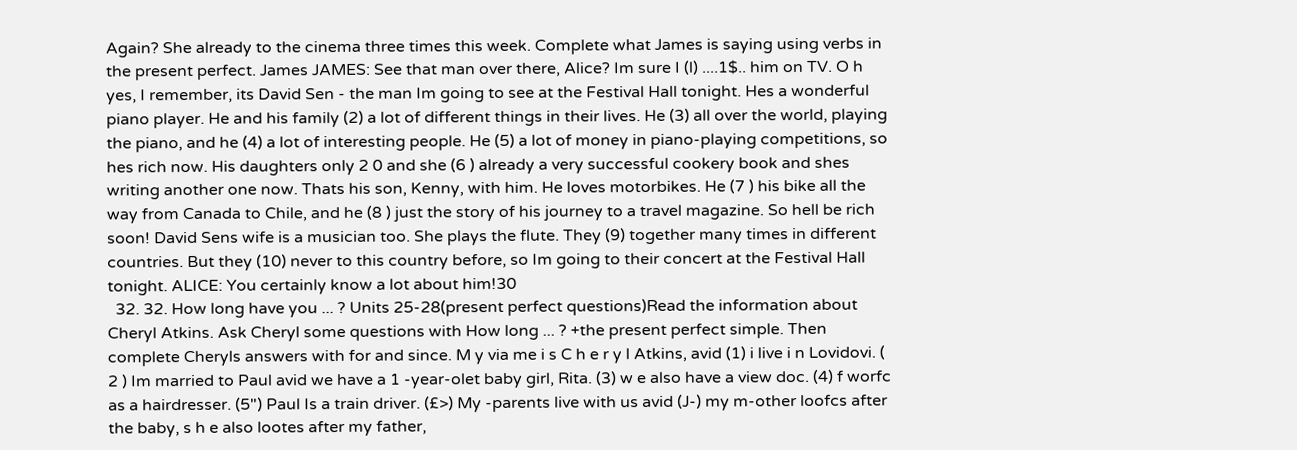Again? She already to the cinema three times this week. Complete what James is saying using verbs in the present perfect. James JAMES: See that man over there, Alice? Im sure I (l) ....1$.. him on TV. O h yes, I remember, its David Sen - the man Im going to see at the Festival Hall tonight. Hes a wonderful piano player. He and his family (2) a lot of different things in their lives. He (3) all over the world, playing the piano, and he (4) a lot of interesting people. He (5) a lot of money in piano-playing competitions, so hes rich now. His daughters only 2 0 and she (6 ) already a very successful cookery book and shes writing another one now. Thats his son, Kenny, with him. He loves motorbikes. He (7 ) his bike all the way from Canada to Chile, and he (8 ) just the story of his journey to a travel magazine. So hell be rich soon! David Sens wife is a musician too. She plays the flute. They (9) together many times in different countries. But they (10) never to this country before, so Im going to their concert at the Festival Hall tonight. ALICE: You certainly know a lot about him!30
  32. 32. How long have you ... ? Units 25-28(present perfect questions)Read the information about Cheryl Atkins. Ask Cheryl some questions with How long ... ? +the present perfect simple. Then complete Cheryls answers with for and since. M y via me i s C h e r y l Atkins, avid (1) i live i n Lovidovi. ( 2 ) Im married to Paul avid we have a 1 -year-olet baby girl, Rita. (3) w e also have a view doc. (4) f worfc as a hairdresser. (5") Paul Is a train driver. (£>) My -parents live with us avid (J-) my m-other loofcs after the baby, s h e also lootes after my father,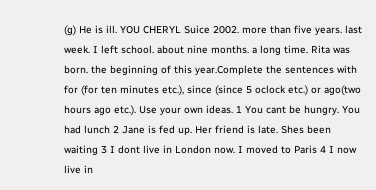(g) He is ill. YOU CHERYL Suice 2002. more than five years. last week. I left school. about nine months. a long time. Rita was born. the beginning of this year.Complete the sentences with for (for ten minutes etc.), since (since 5 oclock etc.) or ago(two hours ago etc.). Use your own ideas. 1 You cant be hungry. You had lunch 2 Jane is fed up. Her friend is late. Shes been waiting 3 I dont live in London now. I moved to Paris 4 I now live in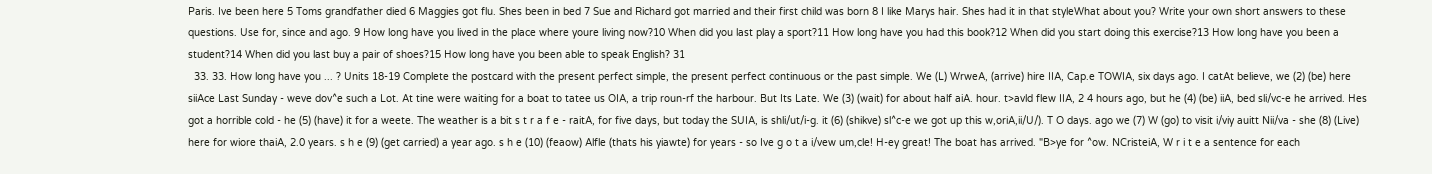Paris. Ive been here 5 Toms grandfather died 6 Maggies got flu. Shes been in bed 7 Sue and Richard got married and their first child was born 8 I like Marys hair. Shes had it in that styleWhat about you? Write your own short answers to these questions. Use for, since and ago. 9 How long have you lived in the place where youre living now?10 When did you last play a sport?11 How long have you had this book?12 When did you start doing this exercise?13 How long have you been a student?14 When did you last buy a pair of shoes?15 How long have you been able to speak English? 31
  33. 33. How long have you ... ? Units 18-19 Complete the postcard with the present perfect simple, the present perfect continuous or the past simple. We (L) WrweA, (arrive) hire IIA, Cap.e TOWIA, six days ago. I catAt believe, we (2) (be) here siiAce Last Sunday - weve dov^e such a Lot. At tine were waiting for a boat to tatee us OIA, a trip roun-rf the harbour. But Its Late. We (3) (wait) for about half aiA. hour. t>avld flew IIA, 2 4 hours ago, but he (4) (be) iiA, bed sli/vc-e he arrived. Hes got a horrible cold - he (5) (have) it for a weete. The weather is a bit s t r a f e - raitA, for five days, but today the SUIA, is shli/ut/i-g. it (6) (shikve) sl^c-e we got up this w,oriA,ii/U/). T O days. ago we (7) W (go) to visit i/viy auitt Nii/va - she (8) (Live) here for wiore thaiA, 2.0 years. s h e (9) (get carried) a year ago. s h e (10) (feaow) Alfle (thats his yiawte) for years - so Ive g o t a i/vew um,cle! H-ey great! The boat has arrived. "B>ye for ^ow. NCristeiA, W r i t e a sentence for each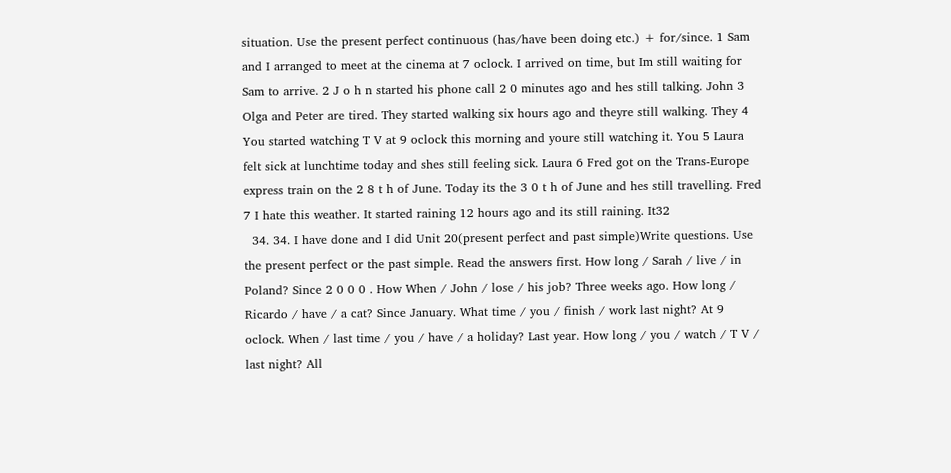situation. Use the present perfect continuous (has/have been doing etc.) + for/since. 1 Sam and I arranged to meet at the cinema at 7 oclock. I arrived on time, but Im still waiting for Sam to arrive. 2 J o h n started his phone call 2 0 minutes ago and hes still talking. John 3 Olga and Peter are tired. They started walking six hours ago and theyre still walking. They 4 You started watching T V at 9 oclock this morning and youre still watching it. You 5 Laura felt sick at lunchtime today and shes still feeling sick. Laura 6 Fred got on the Trans-Europe express train on the 2 8 t h of June. Today its the 3 0 t h of June and hes still travelling. Fred 7 I hate this weather. It started raining 12 hours ago and its still raining. It32
  34. 34. I have done and I did Unit 20(present perfect and past simple)Write questions. Use the present perfect or the past simple. Read the answers first. How long / Sarah / live / in Poland? Since 2 0 0 0 . How When / John / lose / his job? Three weeks ago. How long / Ricardo / have / a cat? Since January. What time / you / finish / work last night? At 9 oclock. When / last time / you / have / a holiday? Last year. How long / you / watch / T V / last night? All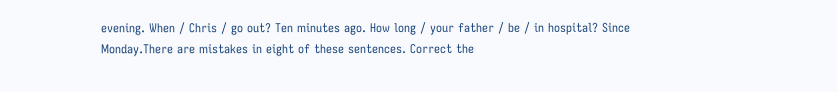evening. When / Chris / go out? Ten minutes ago. How long / your father / be / in hospital? Since Monday.There are mistakes in eight of these sentences. Correct the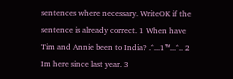sentences where necessary. WriteOK if the sentence is already correct. 1 When have Tim and Annie been to India? .^...1™...^.. 2 Im here since last year. 3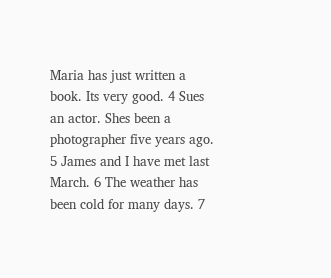Maria has just written a book. Its very good. 4 Sues an actor. Shes been a photographer five years ago. 5 James and I have met last March. 6 The weather has been cold for many days. 7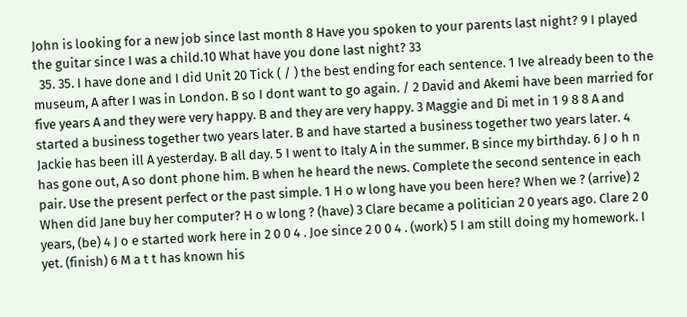John is looking for a new job since last month 8 Have you spoken to your parents last night? 9 I played the guitar since I was a child.10 What have you done last night? 33
  35. 35. I have done and I did Unit 20 Tick ( / ) the best ending for each sentence. 1 Ive already been to the museum, A after I was in London. B so I dont want to go again. / 2 David and Akemi have been married for five years A and they were very happy. B and they are very happy. 3 Maggie and Di met in 1 9 8 8 A and started a business together two years later. B and have started a business together two years later. 4 Jackie has been ill A yesterday. B all day. 5 I went to Italy A in the summer. B since my birthday. 6 J o h n has gone out, A so dont phone him. B when he heard the news. Complete the second sentence in each pair. Use the present perfect or the past simple. 1 H o w long have you been here? When we ? (arrive) 2 When did Jane buy her computer? H o w long ? (have) 3 Clare became a politician 2 0 years ago. Clare 2 0 years, (be) 4 J o e started work here in 2 0 0 4 . Joe since 2 0 0 4 . (work) 5 I am still doing my homework. I yet. (finish) 6 M a t t has known his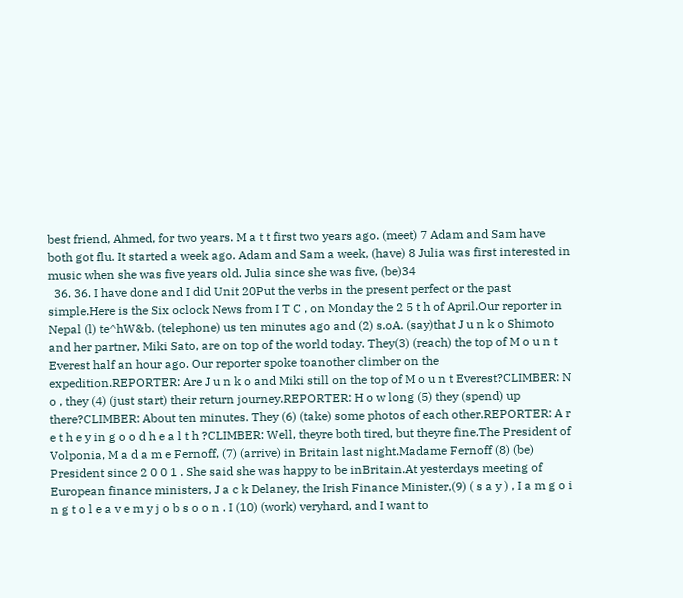best friend, Ahmed, for two years. M a t t first two years ago. (meet) 7 Adam and Sam have both got flu. It started a week ago. Adam and Sam a week, (have) 8 Julia was first interested in music when she was five years old. Julia since she was five, (be)34
  36. 36. I have done and I did Unit 20Put the verbs in the present perfect or the past simple.Here is the Six oclock News from I T C , on Monday the 2 5 t h of April.Our reporter in Nepal (l) te^hW&b. (telephone) us ten minutes ago and (2) s.oA. (say)that J u n k o Shimoto and her partner, Miki Sato, are on top of the world today. They(3) (reach) the top of M o u n t Everest half an hour ago. Our reporter spoke toanother climber on the expedition.REPORTER: Are J u n k o and Miki still on the top of M o u n t Everest?CLIMBER: N o , they (4) (just start) their return journey.REPORTER: H o w long (5) they (spend) up there?CLIMBER: About ten minutes. They (6) (take) some photos of each other.REPORTER: A r e t h e y in g o o d h e a l t h ?CLIMBER: Well, theyre both tired, but theyre fine.The President of Volponia, M a d a m e Fernoff, (7) (arrive) in Britain last night.Madame Fernoff (8) (be) President since 2 0 0 1 . She said she was happy to be inBritain.At yesterdays meeting of European finance ministers, J a c k Delaney, the Irish Finance Minister,(9) ( s a y ) , I a m g o i n g t o l e a v e m y j o b s o o n . I (10) (work) veryhard, and I want to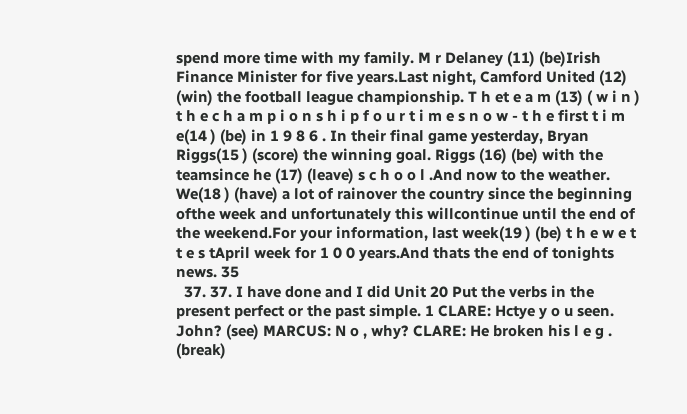spend more time with my family. M r Delaney (11) (be)Irish Finance Minister for five years.Last night, Camford United (12) (win) the football league championship. T h et e a m (13) ( w i n ) t h e c h a m p i o n s h i p f o u r t i m e s n o w - t h e first t i m e(14 ) (be) in 1 9 8 6 . In their final game yesterday, Bryan Riggs(15 ) (score) the winning goal. Riggs (16) (be) with the teamsince he (17) (leave) s c h o o l .And now to the weather. We(18 ) (have) a lot of rainover the country since the beginning ofthe week and unfortunately this willcontinue until the end of the weekend.For your information, last week(19 ) (be) t h e w e t t e s tApril week for 1 0 0 years.And thats the end of tonights news. 35
  37. 37. I have done and I did Unit 20 Put the verbs in the present perfect or the past simple. 1 CLARE: Hctye y o u seen. John? (see) MARCUS: N o , why? CLARE: He broken his l e g . (break)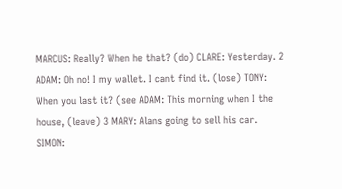MARCUS: Really? When he that? (do) CLARE: Yesterday. 2 ADAM: Oh no! I my wallet. I cant find it. (lose) TONY: When you last it? (see ADAM: This morning when I the house, (leave) 3 MARY: Alans going to sell his car. SIMON: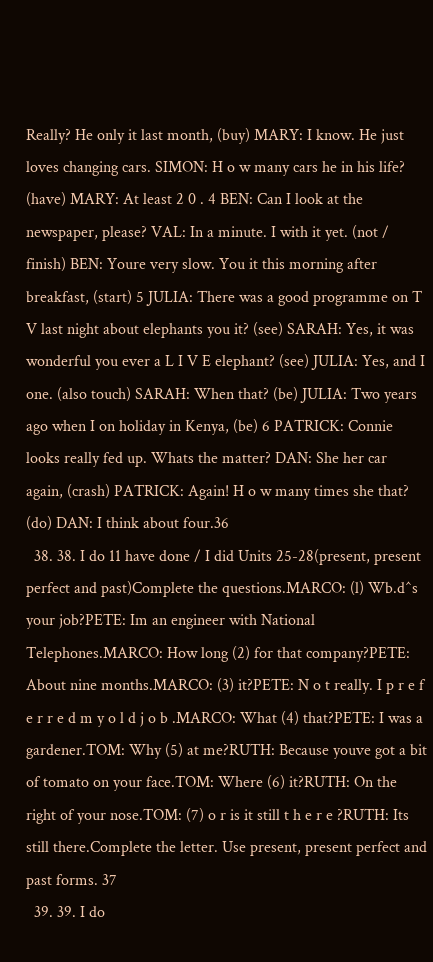Really? He only it last month, (buy) MARY: I know. He just loves changing cars. SIMON: H o w many cars he in his life? (have) MARY: At least 2 0 . 4 BEN: Can I look at the newspaper, please? VAL: In a minute. I with it yet. (not / finish) BEN: Youre very slow. You it this morning after breakfast, (start) 5 JULIA: There was a good programme on T V last night about elephants you it? (see) SARAH: Yes, it was wonderful you ever a L I V E elephant? (see) JULIA: Yes, and I one. (also touch) SARAH: When that? (be) JULIA: Two years ago when I on holiday in Kenya, (be) 6 PATRICK: Connie looks really fed up. Whats the matter? DAN: She her car again, (crash) PATRICK: Again! H o w many times she that? (do) DAN: I think about four.36
  38. 38. I do 11 have done / I did Units 25-28(present, present perfect and past)Complete the questions.MARCO: (l) Wb.d^s your job?PETE: Im an engineer with National Telephones.MARCO: How long (2) for that company?PETE: About nine months.MARCO: (3) it?PETE: N o t really. I p r e f e r r e d m y o l d j o b .MARCO: What (4) that?PETE: I was a gardener.TOM: Why (5) at me?RUTH: Because youve got a bit of tomato on your face.TOM: Where (6) it?RUTH: On the right of your nose.TOM: (7) o r is it still t h e r e ?RUTH: Its still there.Complete the letter. Use present, present perfect and past forms. 37
  39. 39. I do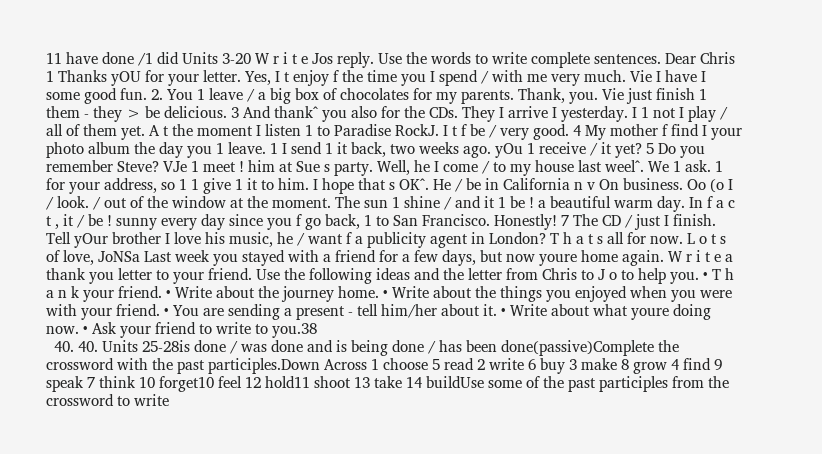11 have done /1 did Units 3-20 W r i t e Jos reply. Use the words to write complete sentences. Dear Chris 1 Thanks yOU for your letter. Yes, I t enjoy f the time you I spend / with me very much. Vie I have I some good fun. 2. You 1 leave / a big box of chocolates for my parents. Thank, you. Vie just finish 1 them - they > be delicious. 3 And thank^ you also for the CDs. They I arrive I yesterday. I 1 not I play / all of them yet. A t the moment I listen 1 to Paradise RockJ. I t f be / very good. 4 My mother f find I your photo album the day you 1 leave. 1 I send 1 it back, two weeks ago. yOu 1 receive / it yet? 5 Do you remember Steve? VJe 1 meet ! him at Sue s party. Well, he I come / to my house last weel^. We 1 ask. 1 for your address, so 1 1 give 1 it to him. I hope that s OK^. He / be in California n v On business. Oo (o I / look. / out of the window at the moment. The sun 1 shine / and it 1 be ! a beautiful warm day. In f a c t , it / be ! sunny every day since you f go back, 1 to San Francisco. Honestly! 7 The CD / just I finish. Tell yOur brother I love his music, he / want f a publicity agent in London? T h a t s all for now. L o t s of love, JoNSa Last week you stayed with a friend for a few days, but now youre home again. W r i t e a thank you letter to your friend. Use the following ideas and the letter from Chris to J o to help you. • T h a n k your friend. • Write about the journey home. • Write about the things you enjoyed when you were with your friend. • You are sending a present - tell him/her about it. • Write about what youre doing now. • Ask your friend to write to you.38
  40. 40. Units 25-28is done / was done and is being done / has been done(passive)Complete the crossword with the past participles.Down Across 1 choose 5 read 2 write 6 buy 3 make 8 grow 4 find 9 speak 7 think 10 forget10 feel 12 hold11 shoot 13 take 14 buildUse some of the past participles from the crossword to write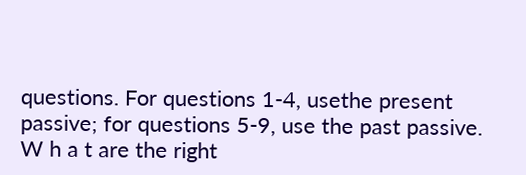questions. For questions 1-4, usethe present passive; for questions 5-9, use the past passive. W h a t are the right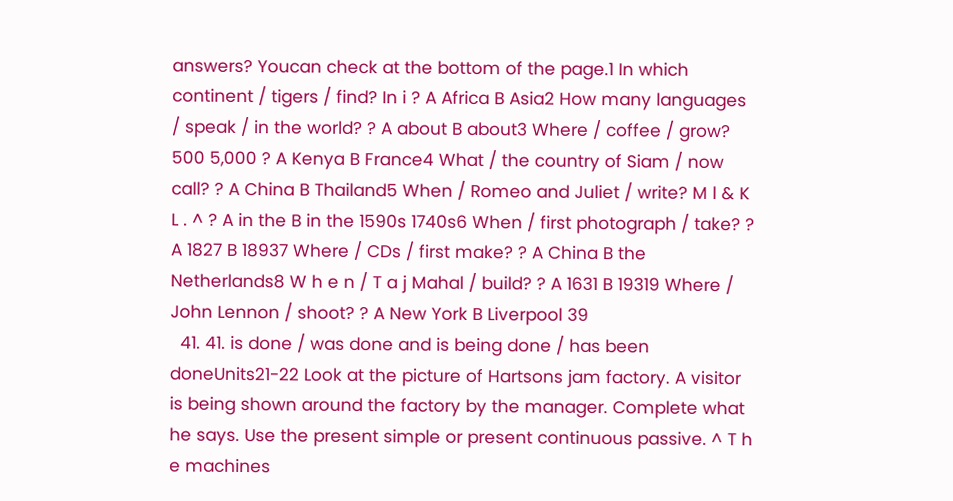answers? Youcan check at the bottom of the page.1 In which continent / tigers / find? In i ? A Africa B Asia2 How many languages / speak / in the world? ? A about B about3 Where / coffee / grow? 500 5,000 ? A Kenya B France4 What / the country of Siam / now call? ? A China B Thailand5 When / Romeo and Juliet / write? M l & K L . ^ ? A in the B in the 1590s 1740s6 When / first photograph / take? ? A 1827 B 18937 Where / CDs / first make? ? A China B the Netherlands8 W h e n / T a j Mahal / build? ? A 1631 B 19319 Where / John Lennon / shoot? ? A New York B Liverpool 39
  41. 41. is done / was done and is being done / has been doneUnits21-22 Look at the picture of Hartsons jam factory. A visitor is being shown around the factory by the manager. Complete what he says. Use the present simple or present continuous passive. ^ T h e machines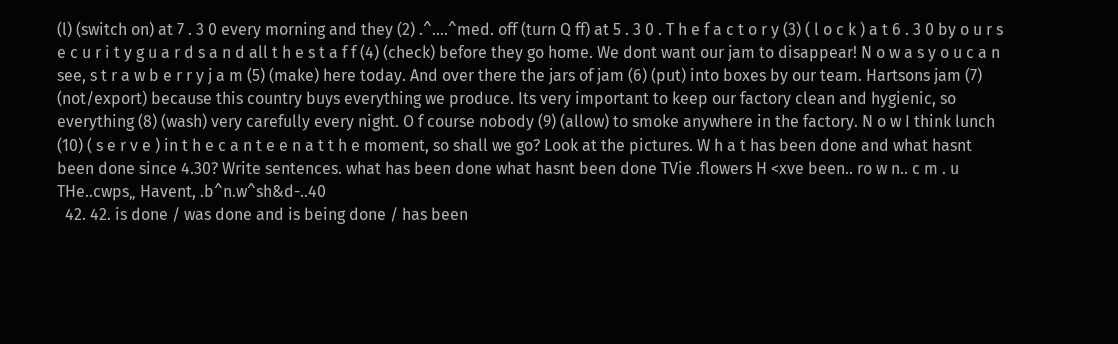(l) (switch on) at 7 . 3 0 every morning and they (2) .^....^med. off (turn Q ff) at 5 . 3 0 . T h e f a c t o r y (3) ( l o c k ) a t 6 . 3 0 by o u r s e c u r i t y g u a r d s a n d all t h e s t a f f (4) (check) before they go home. We dont want our jam to disappear! N o w a s y o u c a n see, s t r a w b e r r y j a m (5) (make) here today. And over there the jars of jam (6) (put) into boxes by our team. Hartsons jam (7) (not/export) because this country buys everything we produce. Its very important to keep our factory clean and hygienic, so everything (8) (wash) very carefully every night. O f course nobody (9) (allow) to smoke anywhere in the factory. N o w I think lunch (10) ( s e r v e ) in t h e c a n t e e n a t t h e moment, so shall we go? Look at the pictures. W h a t has been done and what hasnt been done since 4.30? Write sentences. what has been done what hasnt been done TVie .flowers H <xve been.. ro w n.. c m . u THe..cwps„ Havent, .b^n.w^sh&d-..40
  42. 42. is done / was done and is being done / has been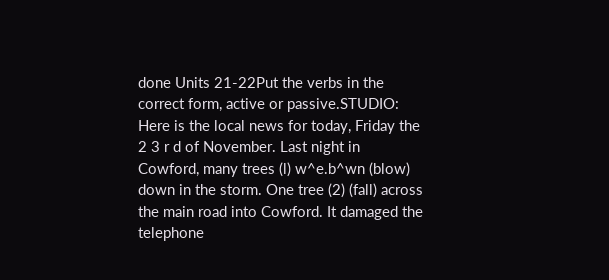done Units 21-22Put the verbs in the correct form, active or passive.STUDIO: Here is the local news for today, Friday the 2 3 r d of November. Last night in Cowford, many trees (l) w^e.b^wn (blow) down in the storm. One tree (2) (fall) across the main road into Cowford. It damaged the telephone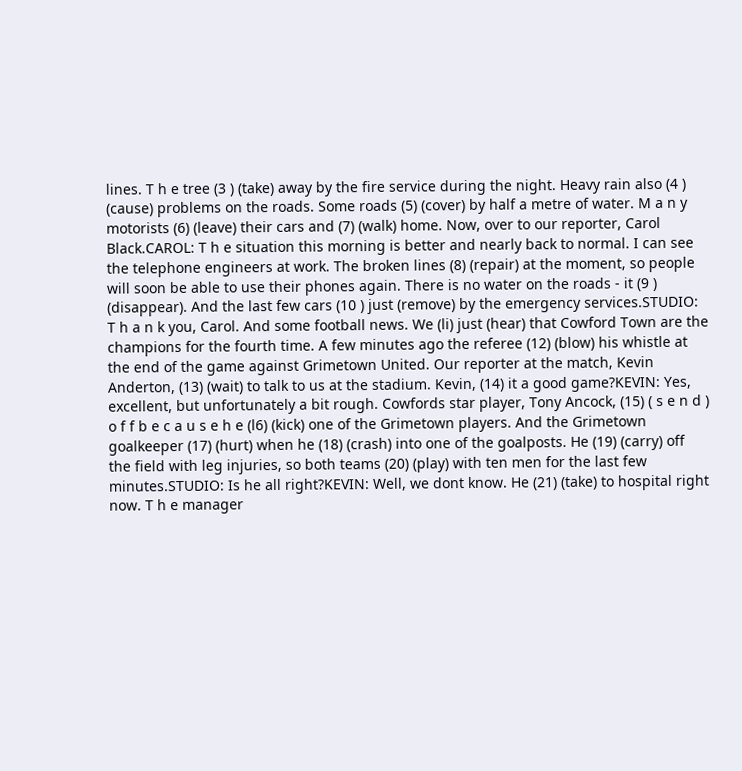lines. T h e tree (3 ) (take) away by the fire service during the night. Heavy rain also (4 ) (cause) problems on the roads. Some roads (5) (cover) by half a metre of water. M a n y motorists (6) (leave) their cars and (7) (walk) home. Now, over to our reporter, Carol Black.CAROL: T h e situation this morning is better and nearly back to normal. I can see the telephone engineers at work. The broken lines (8) (repair) at the moment, so people will soon be able to use their phones again. There is no water on the roads - it (9 ) (disappear). And the last few cars (10 ) just (remove) by the emergency services.STUDIO: T h a n k you, Carol. And some football news. We (li) just (hear) that Cowford Town are the champions for the fourth time. A few minutes ago the referee (12) (blow) his whistle at the end of the game against Grimetown United. Our reporter at the match, Kevin Anderton, (13) (wait) to talk to us at the stadium. Kevin, (14) it a good game?KEVIN: Yes, excellent, but unfortunately a bit rough. Cowfords star player, Tony Ancock, (15) ( s e n d ) o f f b e c a u s e h e (l6) (kick) one of the Grimetown players. And the Grimetown goalkeeper (17) (hurt) when he (18) (crash) into one of the goalposts. He (19) (carry) off the field with leg injuries, so both teams (20) (play) with ten men for the last few minutes.STUDIO: Is he all right?KEVIN: Well, we dont know. He (21) (take) to hospital right now. T h e manager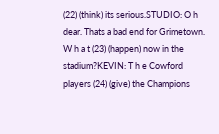(22) (think) its serious.STUDIO: O h dear. Thats a bad end for Grimetown. W h a t (23) (happen) now in the stadium?KEVIN: T h e Cowford players (24) (give) the Champions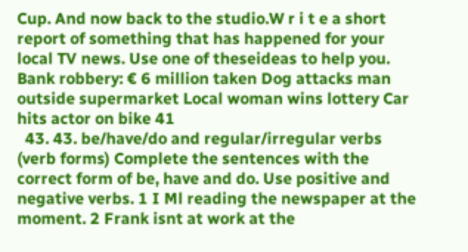Cup. And now back to the studio.W r i t e a short report of something that has happened for your local TV news. Use one of theseideas to help you. Bank robbery: € 6 million taken Dog attacks man outside supermarket Local woman wins lottery Car hits actor on bike 41
  43. 43. be/have/do and regular/irregular verbs (verb forms) Complete the sentences with the correct form of be, have and do. Use positive and negative verbs. 1 I Ml reading the newspaper at the moment. 2 Frank isnt at work at the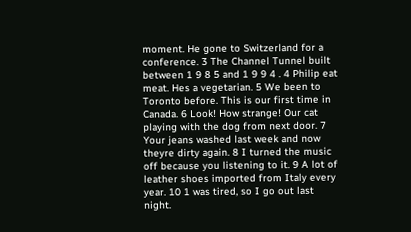moment. He gone to Switzerland for a conference. 3 The Channel Tunnel built between 1 9 8 5 and 1 9 9 4 . 4 Philip eat meat. Hes a vegetarian. 5 We been to Toronto before. This is our first time in Canada. 6 Look! How strange! Our cat playing with the dog from next door. 7 Your jeans washed last week and now theyre dirty again. 8 I turned the music off because you listening to it. 9 A lot of leather shoes imported from Italy every year. 10 1 was tired, so I go out last night.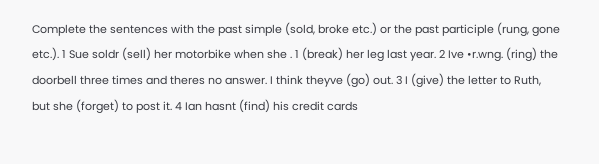Complete the sentences with the past simple (sold, broke etc.) or the past participle (rung, gone etc.). 1 Sue soldr (sell) her motorbike when she . 1 (break) her leg last year. 2 Ive •r.wng. (ring) the doorbell three times and theres no answer. I think theyve (go) out. 3 I (give) the letter to Ruth, but she (forget) to post it. 4 Ian hasnt (find) his credit cards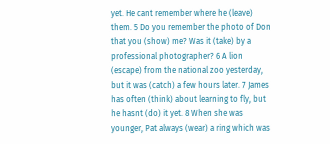yet. He cant remember where he (leave) them. 5 Do you remember the photo of Don that you (show) me? Was it (take) by a professional photographer? 6 A lion (escape) from the national zoo yesterday, but it was (catch) a few hours later. 7 James has often (think) about learning to fly, but he hasnt (do) it yet. 8 When she was younger, Pat always (wear) a ring which was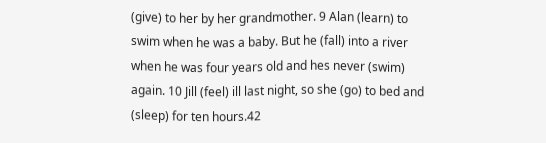(give) to her by her grandmother. 9 Alan (learn) to swim when he was a baby. But he (fall) into a river when he was four years old and hes never (swim) again. 10 Jill (feel) ill last night, so she (go) to bed and (sleep) for ten hours.42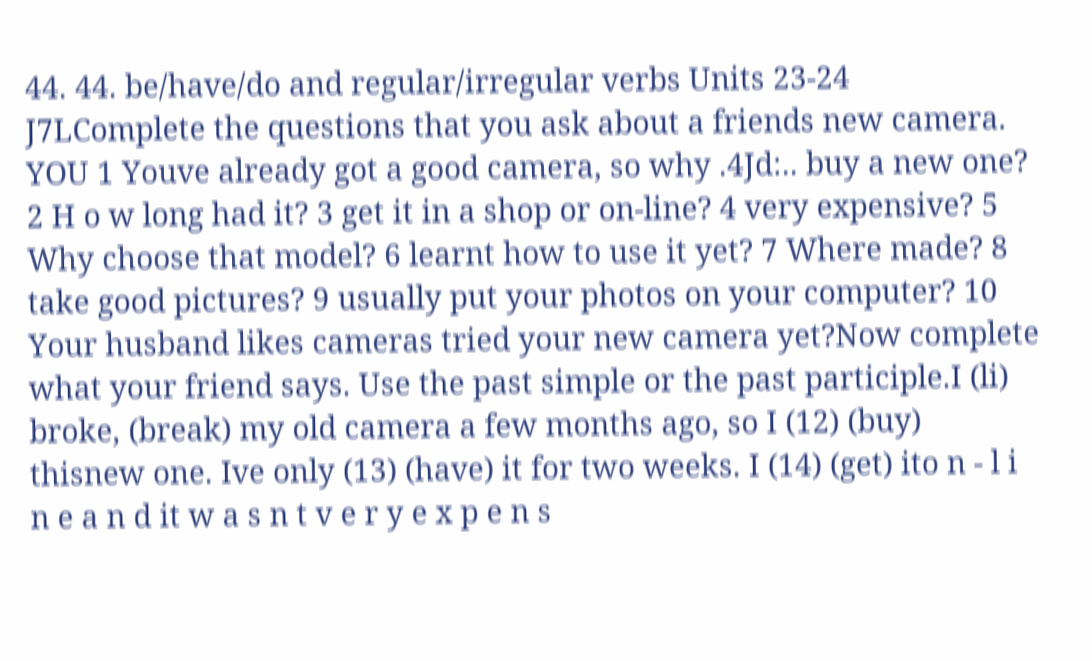44. 44. be/have/do and regular/irregular verbs Units 23-24 J7LComplete the questions that you ask about a friends new camera. YOU 1 Youve already got a good camera, so why .4Jd:.. buy a new one? 2 H o w long had it? 3 get it in a shop or on-line? 4 very expensive? 5 Why choose that model? 6 learnt how to use it yet? 7 Where made? 8 take good pictures? 9 usually put your photos on your computer? 10 Your husband likes cameras tried your new camera yet?Now complete what your friend says. Use the past simple or the past participle.I (li) broke, (break) my old camera a few months ago, so I (12) (buy) thisnew one. Ive only (13) (have) it for two weeks. I (14) (get) ito n - l i n e a n d it w a s n t v e r y e x p e n s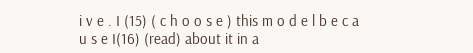i v e . I (15) ( c h o o s e ) this m o d e l b e c a u s e I(16) (read) about it in a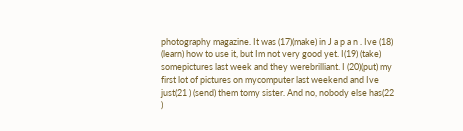photography magazine. It was (17)(make) in J a p a n . Ive (18) (learn) how to use it, but Im not very good yet. I(19) (take) somepictures last week and they werebrilliant. I (20)(put) my first lot of pictures on mycomputer last weekend and Ive just(21 ) (send) them tomy sister. And no, nobody else has(22 )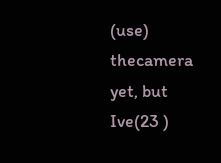(use) thecamera yet, but Ive(23 )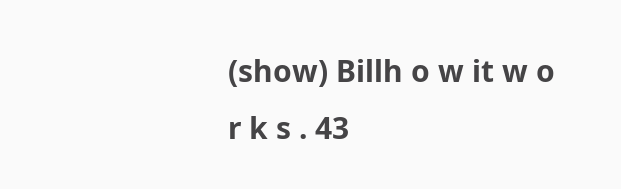(show) Billh o w it w o r k s . 43